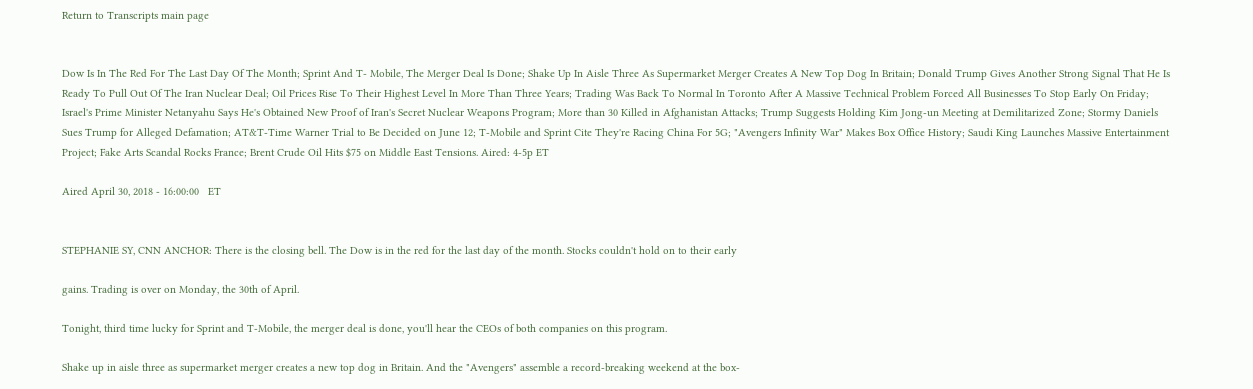Return to Transcripts main page


Dow Is In The Red For The Last Day Of The Month; Sprint And T- Mobile, The Merger Deal Is Done; Shake Up In Aisle Three As Supermarket Merger Creates A New Top Dog In Britain; Donald Trump Gives Another Strong Signal That He Is Ready To Pull Out Of The Iran Nuclear Deal; Oil Prices Rise To Their Highest Level In More Than Three Years; Trading Was Back To Normal In Toronto After A Massive Technical Problem Forced All Businesses To Stop Early On Friday; Israel's Prime Minister Netanyahu Says He's Obtained New Proof of Iran's Secret Nuclear Weapons Program; More than 30 Killed in Afghanistan Attacks; Trump Suggests Holding Kim Jong-un Meeting at Demilitarized Zone; Stormy Daniels Sues Trump for Alleged Defamation; AT&T-Time Warner Trial to Be Decided on June 12; T-Mobile and Sprint Cite They're Racing China For 5G; "Avengers Infinity War" Makes Box Office History; Saudi King Launches Massive Entertainment Project; Fake Arts Scandal Rocks France; Brent Crude Oil Hits $75 on Middle East Tensions. Aired: 4-5p ET

Aired April 30, 2018 - 16:00:00   ET


STEPHANIE SY, CNN ANCHOR: There is the closing bell. The Dow is in the red for the last day of the month. Stocks couldn't hold on to their early

gains. Trading is over on Monday, the 30th of April.

Tonight, third time lucky for Sprint and T-Mobile, the merger deal is done, you'll hear the CEOs of both companies on this program.

Shake up in aisle three as supermarket merger creates a new top dog in Britain. And the "Avengers" assemble a record-breaking weekend at the box-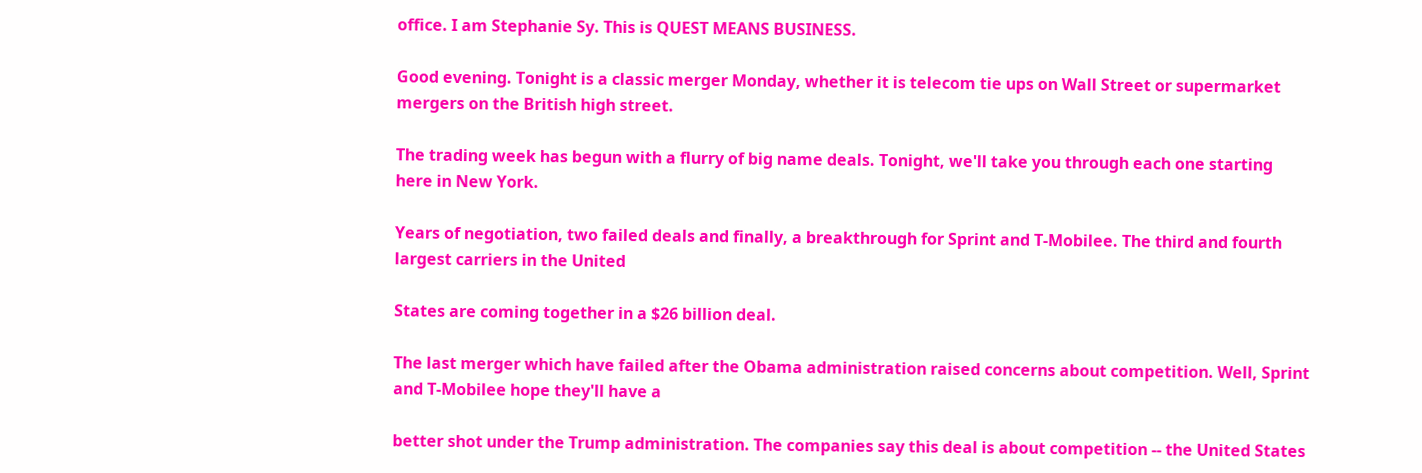office. I am Stephanie Sy. This is QUEST MEANS BUSINESS.

Good evening. Tonight is a classic merger Monday, whether it is telecom tie ups on Wall Street or supermarket mergers on the British high street.

The trading week has begun with a flurry of big name deals. Tonight, we'll take you through each one starting here in New York.

Years of negotiation, two failed deals and finally, a breakthrough for Sprint and T-Mobilee. The third and fourth largest carriers in the United

States are coming together in a $26 billion deal.

The last merger which have failed after the Obama administration raised concerns about competition. Well, Sprint and T-Mobilee hope they'll have a

better shot under the Trump administration. The companies say this deal is about competition -- the United States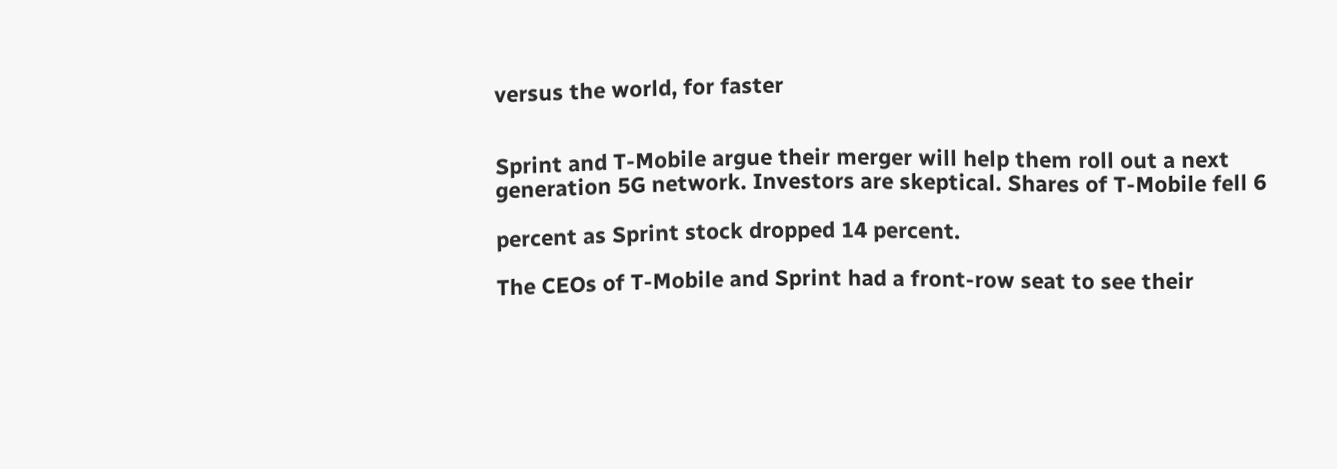versus the world, for faster


Sprint and T-Mobile argue their merger will help them roll out a next generation 5G network. Investors are skeptical. Shares of T-Mobile fell 6

percent as Sprint stock dropped 14 percent.

The CEOs of T-Mobile and Sprint had a front-row seat to see their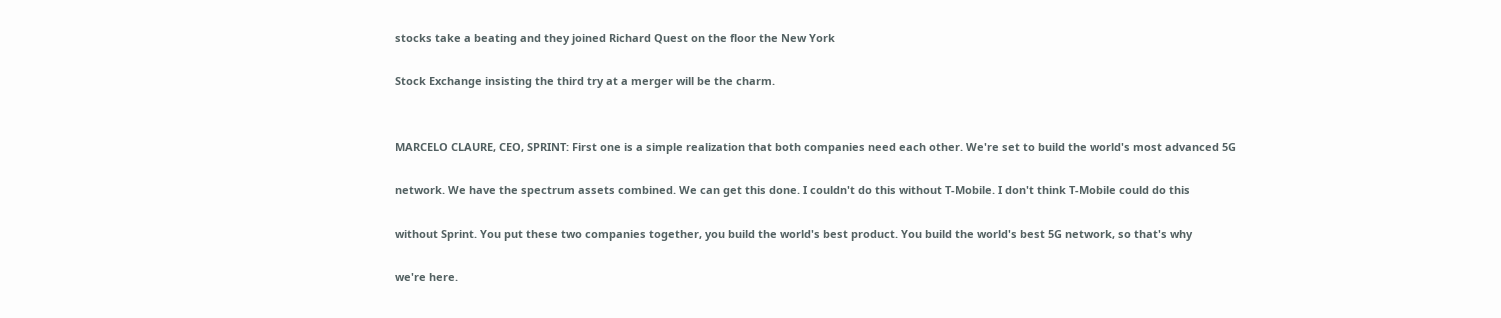stocks take a beating and they joined Richard Quest on the floor the New York

Stock Exchange insisting the third try at a merger will be the charm.


MARCELO CLAURE, CEO, SPRINT: First one is a simple realization that both companies need each other. We're set to build the world's most advanced 5G

network. We have the spectrum assets combined. We can get this done. I couldn't do this without T-Mobile. I don't think T-Mobile could do this

without Sprint. You put these two companies together, you build the world's best product. You build the world's best 5G network, so that's why

we're here.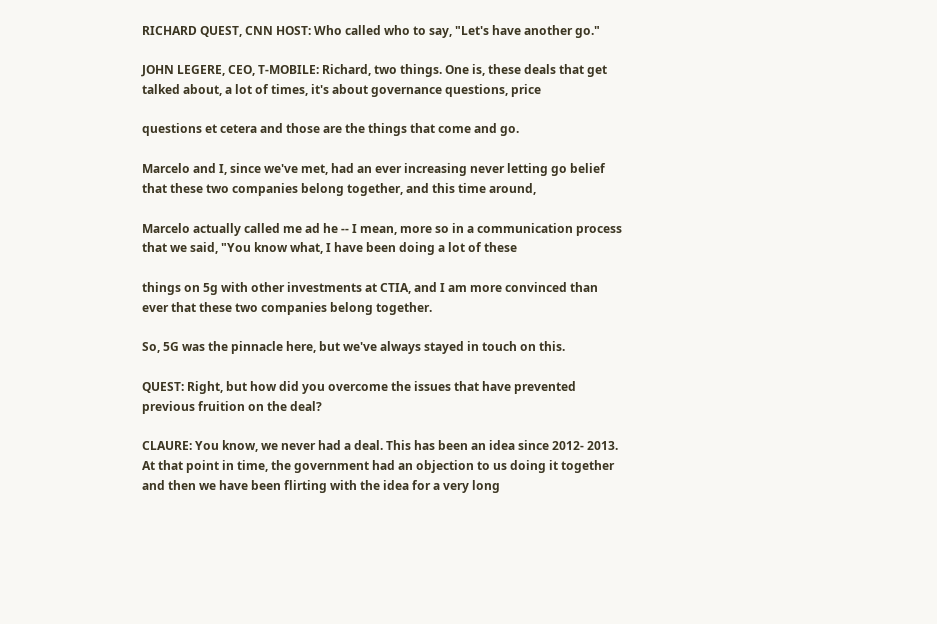RICHARD QUEST, CNN HOST: Who called who to say, "Let's have another go."

JOHN LEGERE, CEO, T-MOBILE: Richard, two things. One is, these deals that get talked about, a lot of times, it's about governance questions, price

questions et cetera and those are the things that come and go.

Marcelo and I, since we've met, had an ever increasing never letting go belief that these two companies belong together, and this time around,

Marcelo actually called me ad he -- I mean, more so in a communication process that we said, "You know what, I have been doing a lot of these

things on 5g with other investments at CTIA, and I am more convinced than ever that these two companies belong together.

So, 5G was the pinnacle here, but we've always stayed in touch on this.

QUEST: Right, but how did you overcome the issues that have prevented previous fruition on the deal?

CLAURE: You know, we never had a deal. This has been an idea since 2012- 2013. At that point in time, the government had an objection to us doing it together and then we have been flirting with the idea for a very long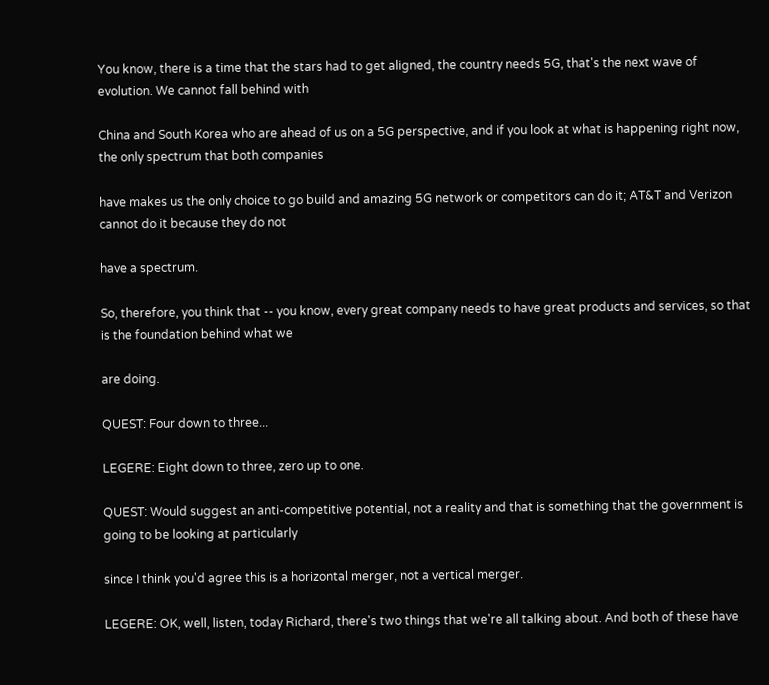You know, there is a time that the stars had to get aligned, the country needs 5G, that's the next wave of evolution. We cannot fall behind with

China and South Korea who are ahead of us on a 5G perspective, and if you look at what is happening right now, the only spectrum that both companies

have makes us the only choice to go build and amazing 5G network or competitors can do it; AT&T and Verizon cannot do it because they do not

have a spectrum.

So, therefore, you think that -- you know, every great company needs to have great products and services, so that is the foundation behind what we

are doing.

QUEST: Four down to three...

LEGERE: Eight down to three, zero up to one.

QUEST: Would suggest an anti-competitive potential, not a reality and that is something that the government is going to be looking at particularly

since I think you'd agree this is a horizontal merger, not a vertical merger.

LEGERE: OK, well, listen, today Richard, there's two things that we're all talking about. And both of these have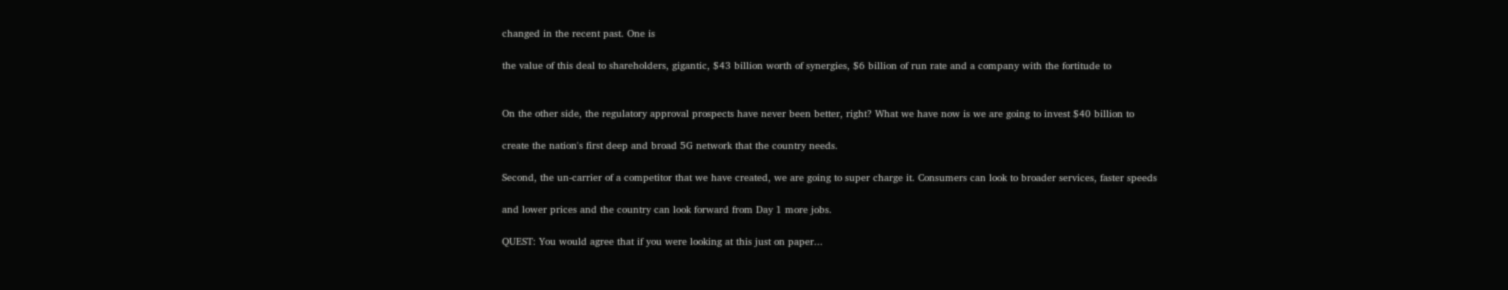changed in the recent past. One is

the value of this deal to shareholders, gigantic, $43 billion worth of synergies, $6 billion of run rate and a company with the fortitude to


On the other side, the regulatory approval prospects have never been better, right? What we have now is we are going to invest $40 billion to

create the nation's first deep and broad 5G network that the country needs.

Second, the un-carrier of a competitor that we have created, we are going to super charge it. Consumers can look to broader services, faster speeds

and lower prices and the country can look forward from Day 1 more jobs.

QUEST: You would agree that if you were looking at this just on paper...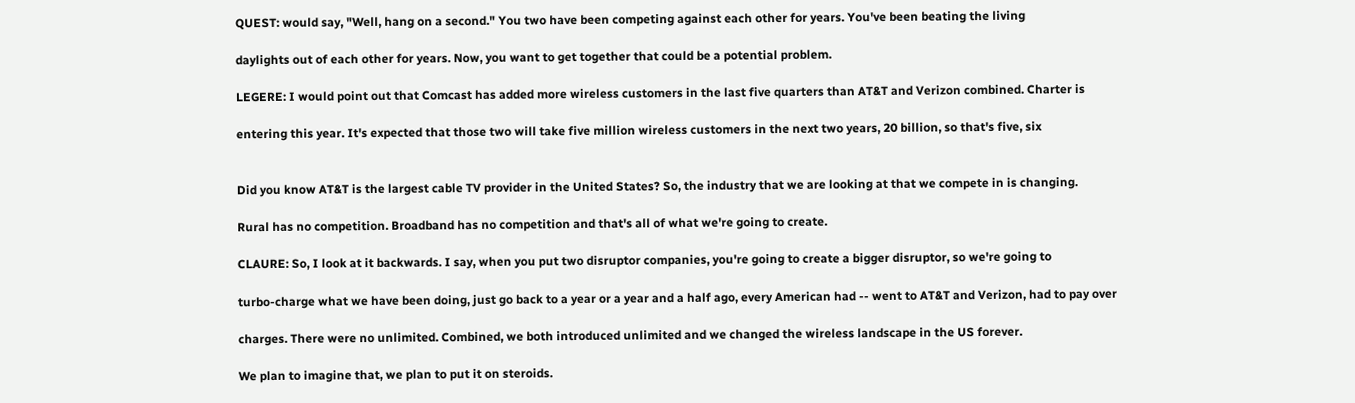QUEST: would say, "Well, hang on a second." You two have been competing against each other for years. You've been beating the living

daylights out of each other for years. Now, you want to get together that could be a potential problem.

LEGERE: I would point out that Comcast has added more wireless customers in the last five quarters than AT&T and Verizon combined. Charter is

entering this year. It's expected that those two will take five million wireless customers in the next two years, 20 billion, so that's five, six


Did you know AT&T is the largest cable TV provider in the United States? So, the industry that we are looking at that we compete in is changing.

Rural has no competition. Broadband has no competition and that's all of what we're going to create.

CLAURE: So, I look at it backwards. I say, when you put two disruptor companies, you're going to create a bigger disruptor, so we're going to

turbo-charge what we have been doing, just go back to a year or a year and a half ago, every American had -- went to AT&T and Verizon, had to pay over

charges. There were no unlimited. Combined, we both introduced unlimited and we changed the wireless landscape in the US forever.

We plan to imagine that, we plan to put it on steroids.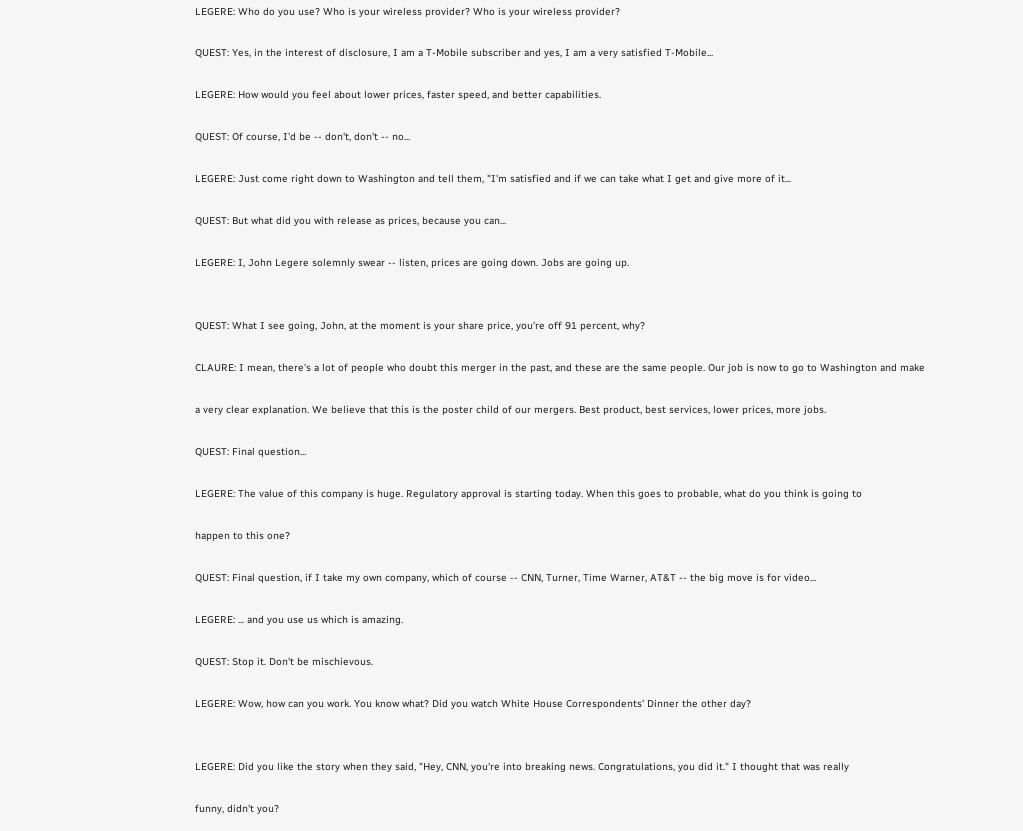LEGERE: Who do you use? Who is your wireless provider? Who is your wireless provider?

QUEST: Yes, in the interest of disclosure, I am a T-Mobile subscriber and yes, I am a very satisfied T-Mobile...

LEGERE: How would you feel about lower prices, faster speed, and better capabilities.

QUEST: Of course, I'd be -- don't, don't -- no...

LEGERE: Just come right down to Washington and tell them, "I'm satisfied and if we can take what I get and give more of it...

QUEST: But what did you with release as prices, because you can...

LEGERE: I, John Legere solemnly swear -- listen, prices are going down. Jobs are going up.


QUEST: What I see going, John, at the moment is your share price, you're off 91 percent, why?

CLAURE: I mean, there's a lot of people who doubt this merger in the past, and these are the same people. Our job is now to go to Washington and make

a very clear explanation. We believe that this is the poster child of our mergers. Best product, best services, lower prices, more jobs.

QUEST: Final question...

LEGERE: The value of this company is huge. Regulatory approval is starting today. When this goes to probable, what do you think is going to

happen to this one?

QUEST: Final question, if I take my own company, which of course -- CNN, Turner, Time Warner, AT&T -- the big move is for video...

LEGERE: ... and you use us which is amazing.

QUEST: Stop it. Don't be mischievous.

LEGERE: Wow, how can you work. You know what? Did you watch White House Correspondents' Dinner the other day?


LEGERE: Did you like the story when they said, "Hey, CNN, you're into breaking news. Congratulations, you did it." I thought that was really

funny, didn't you?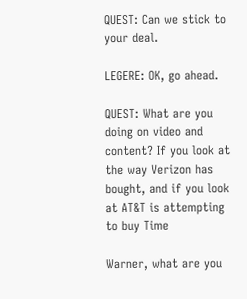QUEST: Can we stick to your deal.

LEGERE: OK, go ahead.

QUEST: What are you doing on video and content? If you look at the way Verizon has bought, and if you look at AT&T is attempting to buy Time

Warner, what are you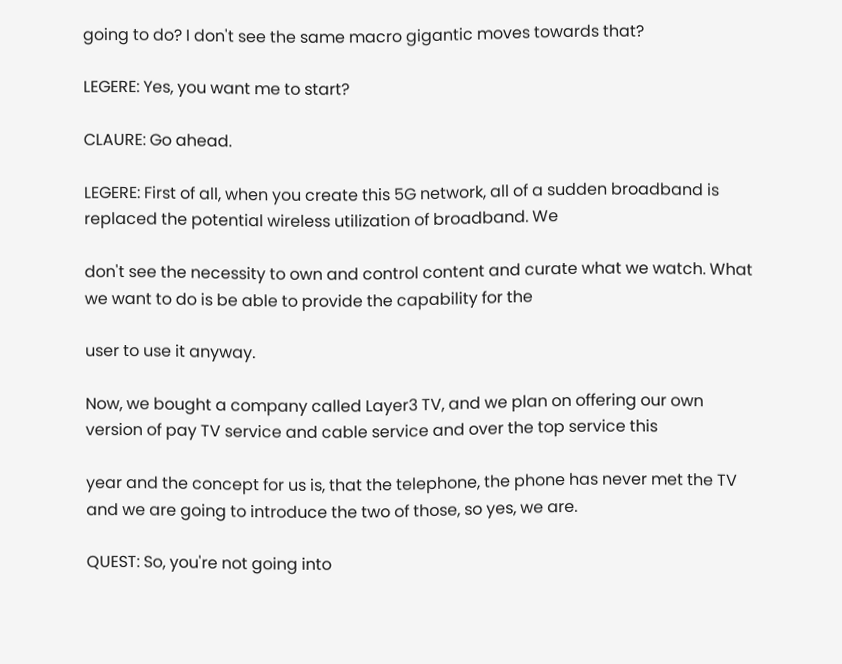going to do? I don't see the same macro gigantic moves towards that?

LEGERE: Yes, you want me to start?

CLAURE: Go ahead.

LEGERE: First of all, when you create this 5G network, all of a sudden broadband is replaced the potential wireless utilization of broadband. We

don't see the necessity to own and control content and curate what we watch. What we want to do is be able to provide the capability for the

user to use it anyway.

Now, we bought a company called Layer3 TV, and we plan on offering our own version of pay TV service and cable service and over the top service this

year and the concept for us is, that the telephone, the phone has never met the TV and we are going to introduce the two of those, so yes, we are.

QUEST: So, you're not going into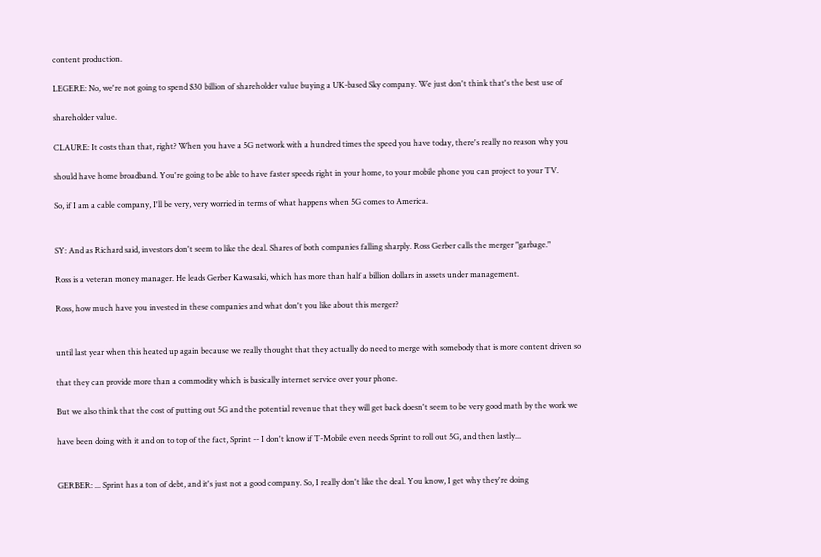content production.

LEGERE: No, we're not going to spend $30 billion of shareholder value buying a UK-based Sky company. We just don't think that's the best use of

shareholder value.

CLAURE: It costs than that, right? When you have a 5G network with a hundred times the speed you have today, there's really no reason why you

should have home broadband. You're going to be able to have faster speeds right in your home, to your mobile phone you can project to your TV.

So, if I am a cable company, I'll be very, very worried in terms of what happens when 5G comes to America.


SY: And as Richard said, investors don't seem to like the deal. Shares of both companies falling sharply. Ross Gerber calls the merger "garbage."

Ross is a veteran money manager. He leads Gerber Kawasaki, which has more than half a billion dollars in assets under management.

Ross, how much have you invested in these companies and what don't you like about this merger?


until last year when this heated up again because we really thought that they actually do need to merge with somebody that is more content driven so

that they can provide more than a commodity which is basically internet service over your phone.

But we also think that the cost of putting out 5G and the potential revenue that they will get back doesn't seem to be very good math by the work we

have been doing with it and on to top of the fact, Sprint -- I don't know if T-Mobile even needs Sprint to roll out 5G, and then lastly...


GERBER: ... Sprint has a ton of debt, and it's just not a good company. So, I really don't like the deal. You know, I get why they're doing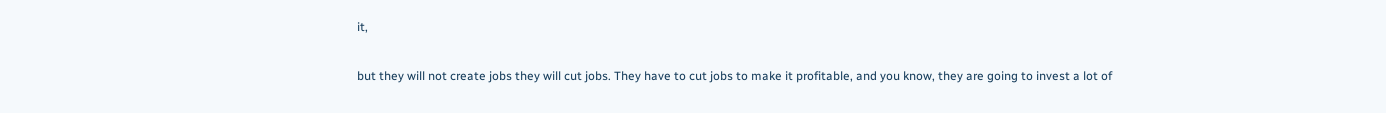it,

but they will not create jobs they will cut jobs. They have to cut jobs to make it profitable, and you know, they are going to invest a lot of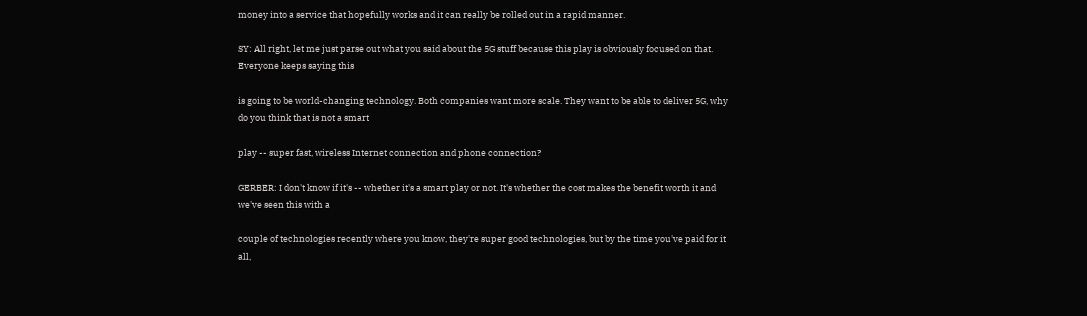money into a service that hopefully works and it can really be rolled out in a rapid manner.

SY: All right, let me just parse out what you said about the 5G stuff because this play is obviously focused on that. Everyone keeps saying this

is going to be world-changing technology. Both companies want more scale. They want to be able to deliver 5G, why do you think that is not a smart

play -- super fast, wireless Internet connection and phone connection?

GERBER: I don't know if it's -- whether it's a smart play or not. It's whether the cost makes the benefit worth it and we've seen this with a

couple of technologies recently where you know, they're super good technologies, but by the time you've paid for it all,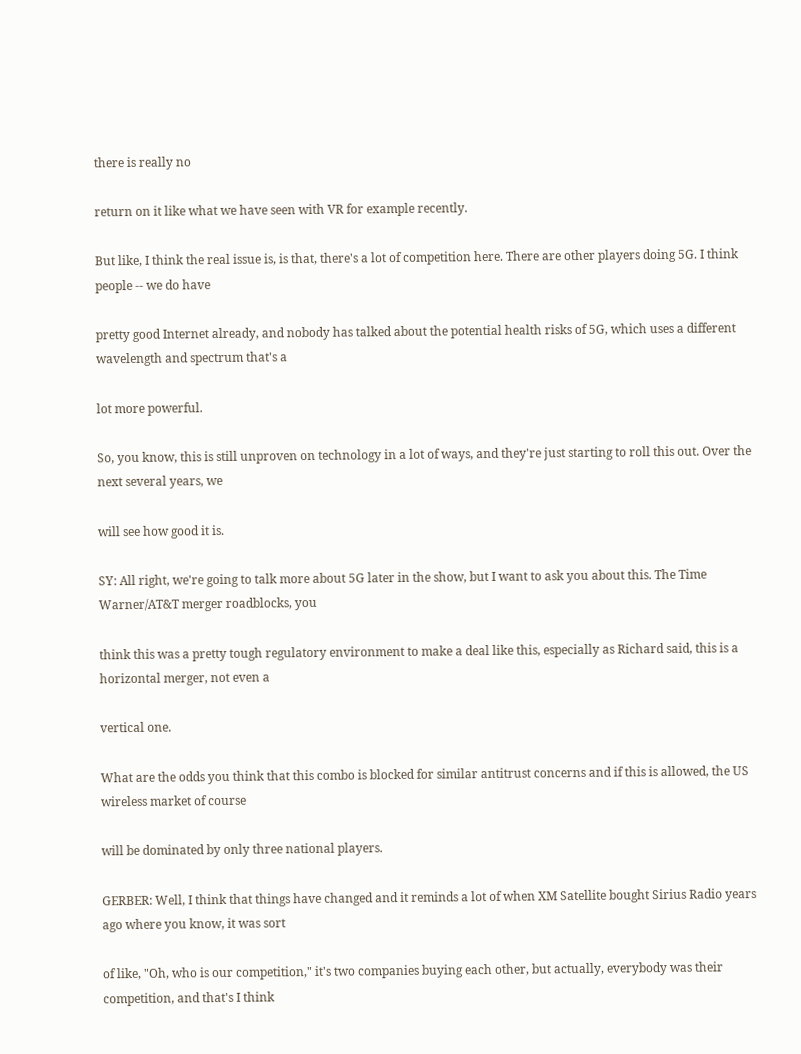there is really no

return on it like what we have seen with VR for example recently.

But like, I think the real issue is, is that, there's a lot of competition here. There are other players doing 5G. I think people -- we do have

pretty good Internet already, and nobody has talked about the potential health risks of 5G, which uses a different wavelength and spectrum that's a

lot more powerful.

So, you know, this is still unproven on technology in a lot of ways, and they're just starting to roll this out. Over the next several years, we

will see how good it is.

SY: All right, we're going to talk more about 5G later in the show, but I want to ask you about this. The Time Warner/AT&T merger roadblocks, you

think this was a pretty tough regulatory environment to make a deal like this, especially as Richard said, this is a horizontal merger, not even a

vertical one.

What are the odds you think that this combo is blocked for similar antitrust concerns and if this is allowed, the US wireless market of course

will be dominated by only three national players.

GERBER: Well, I think that things have changed and it reminds a lot of when XM Satellite bought Sirius Radio years ago where you know, it was sort

of like, "Oh, who is our competition," it's two companies buying each other, but actually, everybody was their competition, and that's I think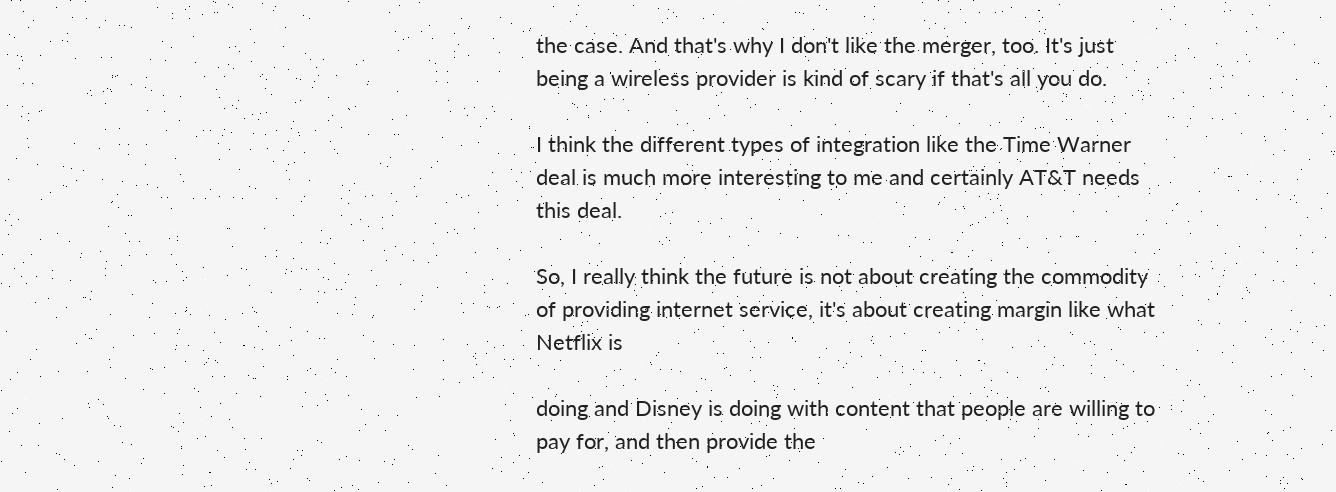the case. And that's why I don't like the merger, too. It's just being a wireless provider is kind of scary if that's all you do.

I think the different types of integration like the Time Warner deal is much more interesting to me and certainly AT&T needs this deal.

So, I really think the future is not about creating the commodity of providing internet service, it's about creating margin like what Netflix is

doing and Disney is doing with content that people are willing to pay for, and then provide the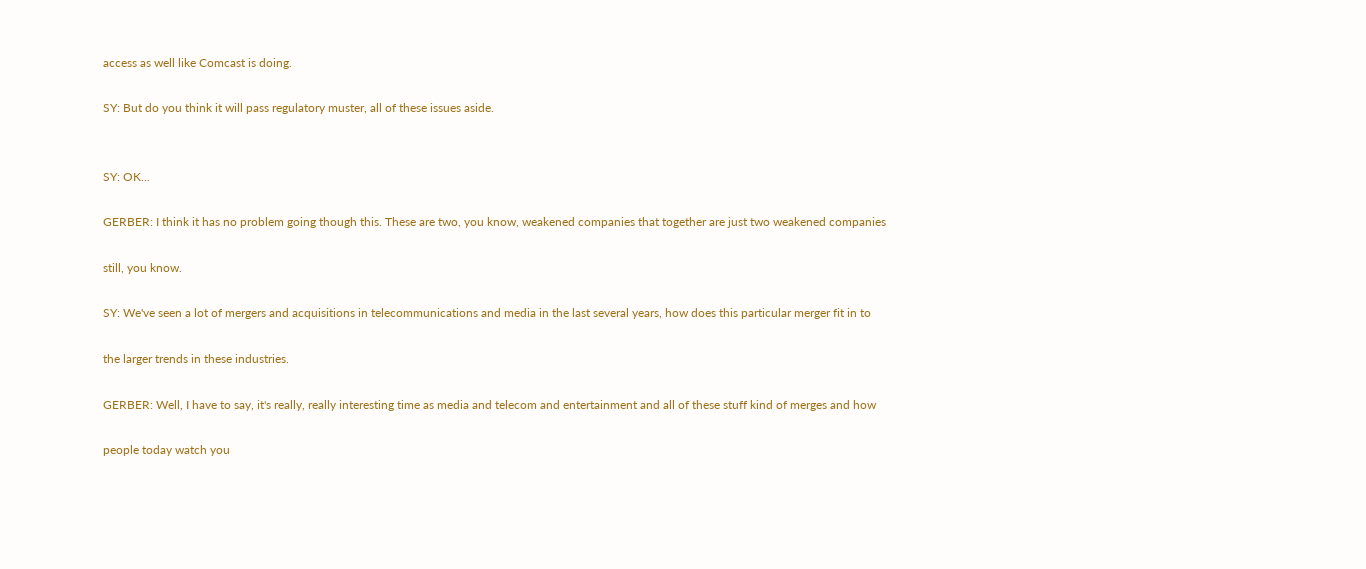access as well like Comcast is doing.

SY: But do you think it will pass regulatory muster, all of these issues aside.


SY: OK...

GERBER: I think it has no problem going though this. These are two, you know, weakened companies that together are just two weakened companies

still, you know.

SY: We've seen a lot of mergers and acquisitions in telecommunications and media in the last several years, how does this particular merger fit in to

the larger trends in these industries.

GERBER: Well, I have to say, it's really, really interesting time as media and telecom and entertainment and all of these stuff kind of merges and how

people today watch you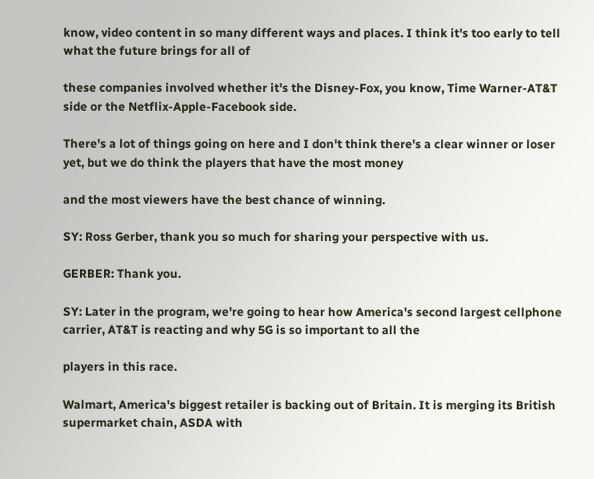know, video content in so many different ways and places. I think it's too early to tell what the future brings for all of

these companies involved whether it's the Disney-Fox, you know, Time Warner-AT&T side or the Netflix-Apple-Facebook side.

There's a lot of things going on here and I don't think there's a clear winner or loser yet, but we do think the players that have the most money

and the most viewers have the best chance of winning.

SY: Ross Gerber, thank you so much for sharing your perspective with us.

GERBER: Thank you.

SY: Later in the program, we're going to hear how America's second largest cellphone carrier, AT&T is reacting and why 5G is so important to all the

players in this race.

Walmart, America's biggest retailer is backing out of Britain. It is merging its British supermarket chain, ASDA with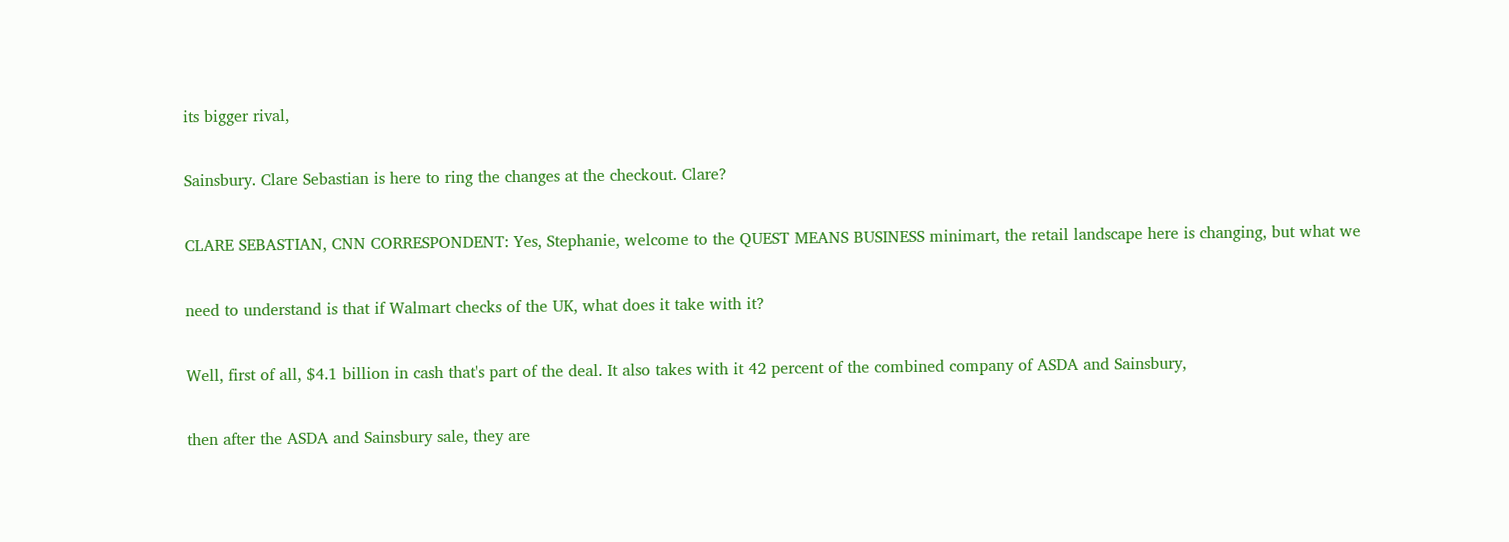its bigger rival,

Sainsbury. Clare Sebastian is here to ring the changes at the checkout. Clare?

CLARE SEBASTIAN, CNN CORRESPONDENT: Yes, Stephanie, welcome to the QUEST MEANS BUSINESS minimart, the retail landscape here is changing, but what we

need to understand is that if Walmart checks of the UK, what does it take with it?

Well, first of all, $4.1 billion in cash that's part of the deal. It also takes with it 42 percent of the combined company of ASDA and Sainsbury,

then after the ASDA and Sainsbury sale, they are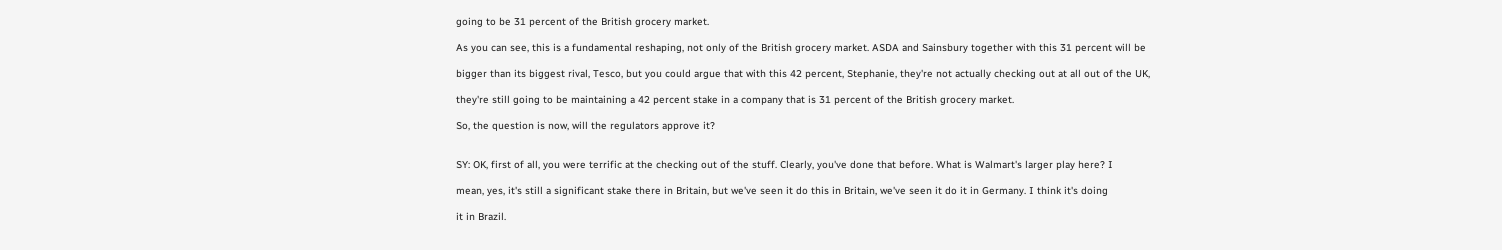going to be 31 percent of the British grocery market.

As you can see, this is a fundamental reshaping, not only of the British grocery market. ASDA and Sainsbury together with this 31 percent will be

bigger than its biggest rival, Tesco, but you could argue that with this 42 percent, Stephanie, they're not actually checking out at all out of the UK,

they're still going to be maintaining a 42 percent stake in a company that is 31 percent of the British grocery market.

So, the question is now, will the regulators approve it?


SY: OK, first of all, you were terrific at the checking out of the stuff. Clearly, you've done that before. What is Walmart's larger play here? I

mean, yes, it's still a significant stake there in Britain, but we've seen it do this in Britain, we've seen it do it in Germany. I think it's doing

it in Brazil.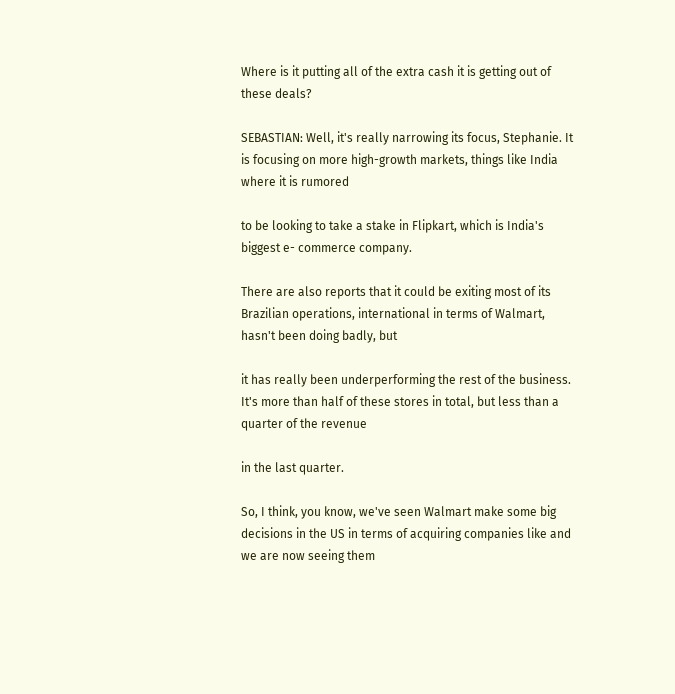Where is it putting all of the extra cash it is getting out of these deals?

SEBASTIAN: Well, it's really narrowing its focus, Stephanie. It is focusing on more high-growth markets, things like India where it is rumored

to be looking to take a stake in Flipkart, which is India's biggest e- commerce company.

There are also reports that it could be exiting most of its Brazilian operations, international in terms of Walmart, hasn't been doing badly, but

it has really been underperforming the rest of the business. It's more than half of these stores in total, but less than a quarter of the revenue

in the last quarter.

So, I think, you know, we've seen Walmart make some big decisions in the US in terms of acquiring companies like and we are now seeing them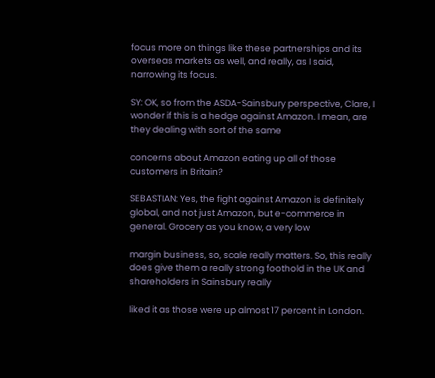focus more on things like these partnerships and its overseas markets as well, and really, as I said, narrowing its focus.

SY: OK, so from the ASDA-Sainsbury perspective, Clare, I wonder if this is a hedge against Amazon. I mean, are they dealing with sort of the same

concerns about Amazon eating up all of those customers in Britain?

SEBASTIAN: Yes, the fight against Amazon is definitely global, and not just Amazon, but e-commerce in general. Grocery as you know, a very low

margin business, so, scale really matters. So, this really does give them a really strong foothold in the UK and shareholders in Sainsbury really

liked it as those were up almost 17 percent in London.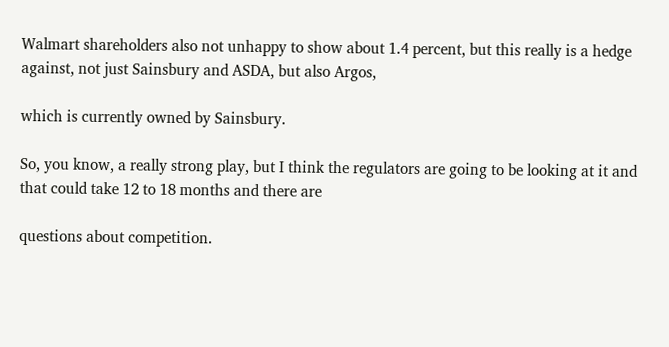Walmart shareholders also not unhappy to show about 1.4 percent, but this really is a hedge against, not just Sainsbury and ASDA, but also Argos,

which is currently owned by Sainsbury.

So, you know, a really strong play, but I think the regulators are going to be looking at it and that could take 12 to 18 months and there are

questions about competition.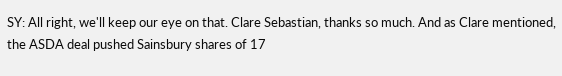SY: All right, we'll keep our eye on that. Clare Sebastian, thanks so much. And as Clare mentioned, the ASDA deal pushed Sainsbury shares of 17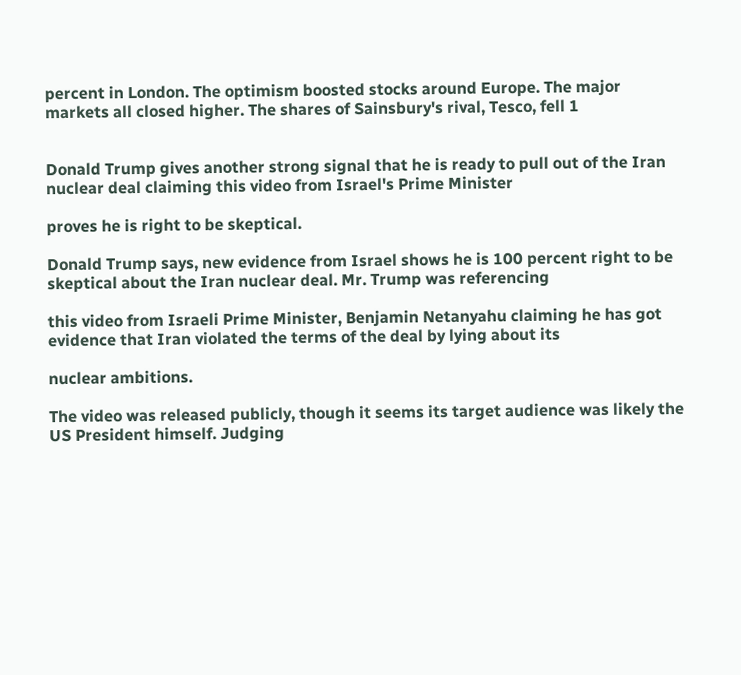percent in London. The optimism boosted stocks around Europe. The major markets all closed higher. The shares of Sainsbury's rival, Tesco, fell 1


Donald Trump gives another strong signal that he is ready to pull out of the Iran nuclear deal claiming this video from Israel's Prime Minister

proves he is right to be skeptical.

Donald Trump says, new evidence from Israel shows he is 100 percent right to be skeptical about the Iran nuclear deal. Mr. Trump was referencing

this video from Israeli Prime Minister, Benjamin Netanyahu claiming he has got evidence that Iran violated the terms of the deal by lying about its

nuclear ambitions.

The video was released publicly, though it seems its target audience was likely the US President himself. Judging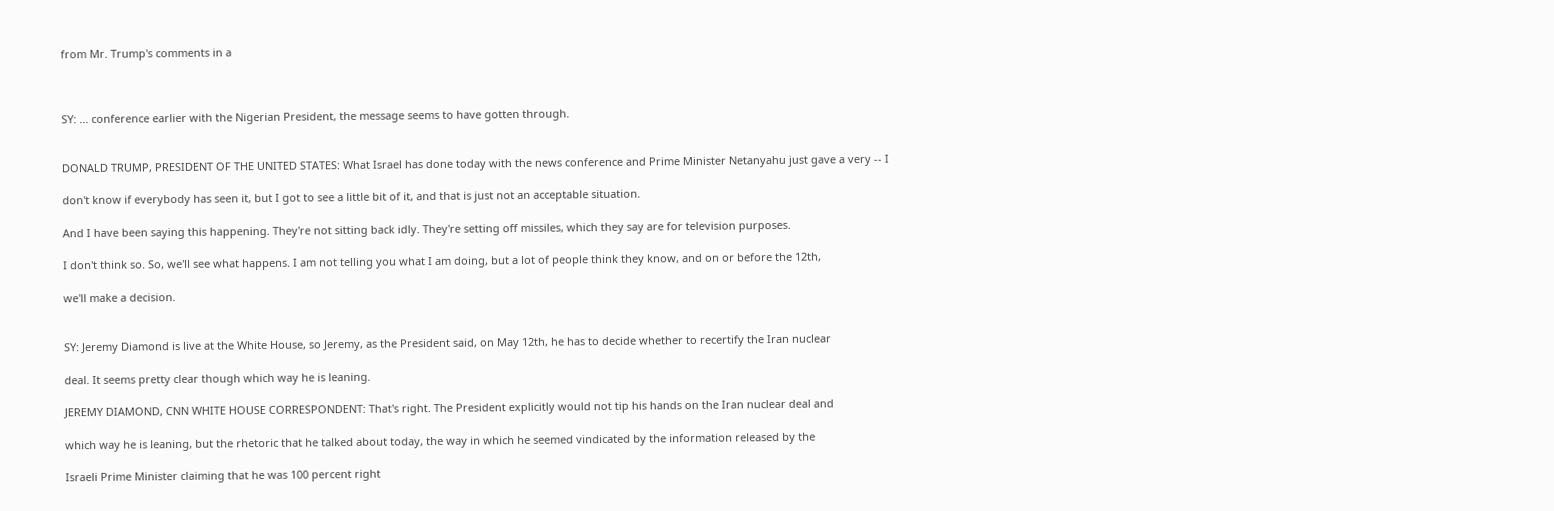from Mr. Trump's comments in a



SY: ... conference earlier with the Nigerian President, the message seems to have gotten through.


DONALD TRUMP, PRESIDENT OF THE UNITED STATES: What Israel has done today with the news conference and Prime Minister Netanyahu just gave a very -- I

don't know if everybody has seen it, but I got to see a little bit of it, and that is just not an acceptable situation.

And I have been saying this happening. They're not sitting back idly. They're setting off missiles, which they say are for television purposes.

I don't think so. So, we'll see what happens. I am not telling you what I am doing, but a lot of people think they know, and on or before the 12th,

we'll make a decision.


SY: Jeremy Diamond is live at the White House, so Jeremy, as the President said, on May 12th, he has to decide whether to recertify the Iran nuclear

deal. It seems pretty clear though which way he is leaning.

JEREMY DIAMOND, CNN WHITE HOUSE CORRESPONDENT: That's right. The President explicitly would not tip his hands on the Iran nuclear deal and

which way he is leaning, but the rhetoric that he talked about today, the way in which he seemed vindicated by the information released by the

Israeli Prime Minister claiming that he was 100 percent right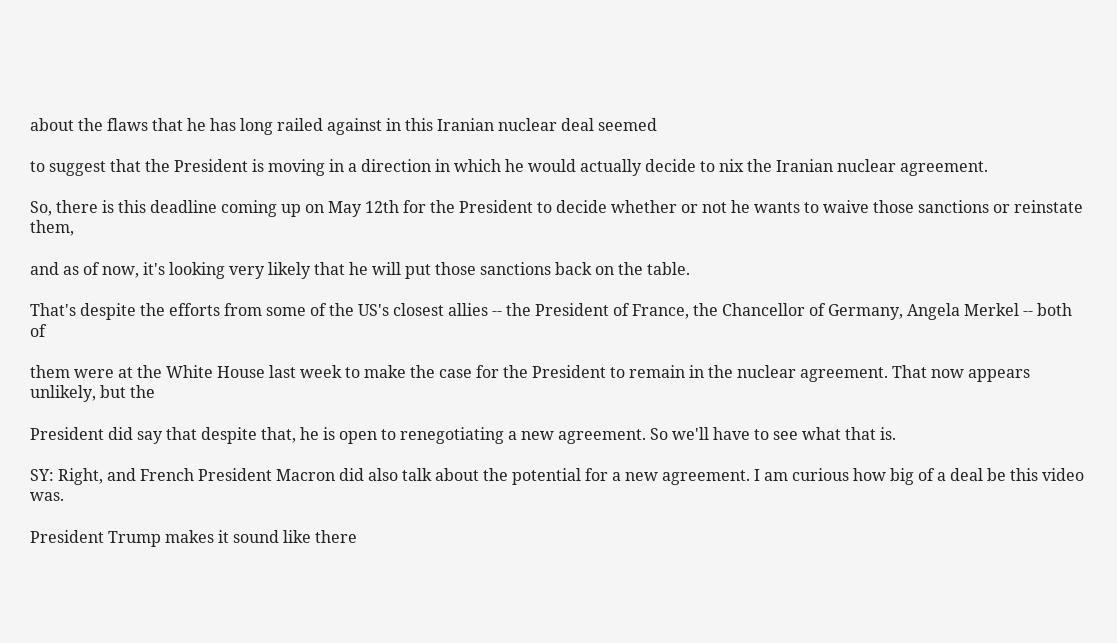about the flaws that he has long railed against in this Iranian nuclear deal seemed

to suggest that the President is moving in a direction in which he would actually decide to nix the Iranian nuclear agreement.

So, there is this deadline coming up on May 12th for the President to decide whether or not he wants to waive those sanctions or reinstate them,

and as of now, it's looking very likely that he will put those sanctions back on the table.

That's despite the efforts from some of the US's closest allies -- the President of France, the Chancellor of Germany, Angela Merkel -- both of

them were at the White House last week to make the case for the President to remain in the nuclear agreement. That now appears unlikely, but the

President did say that despite that, he is open to renegotiating a new agreement. So we'll have to see what that is.

SY: Right, and French President Macron did also talk about the potential for a new agreement. I am curious how big of a deal be this video was.

President Trump makes it sound like there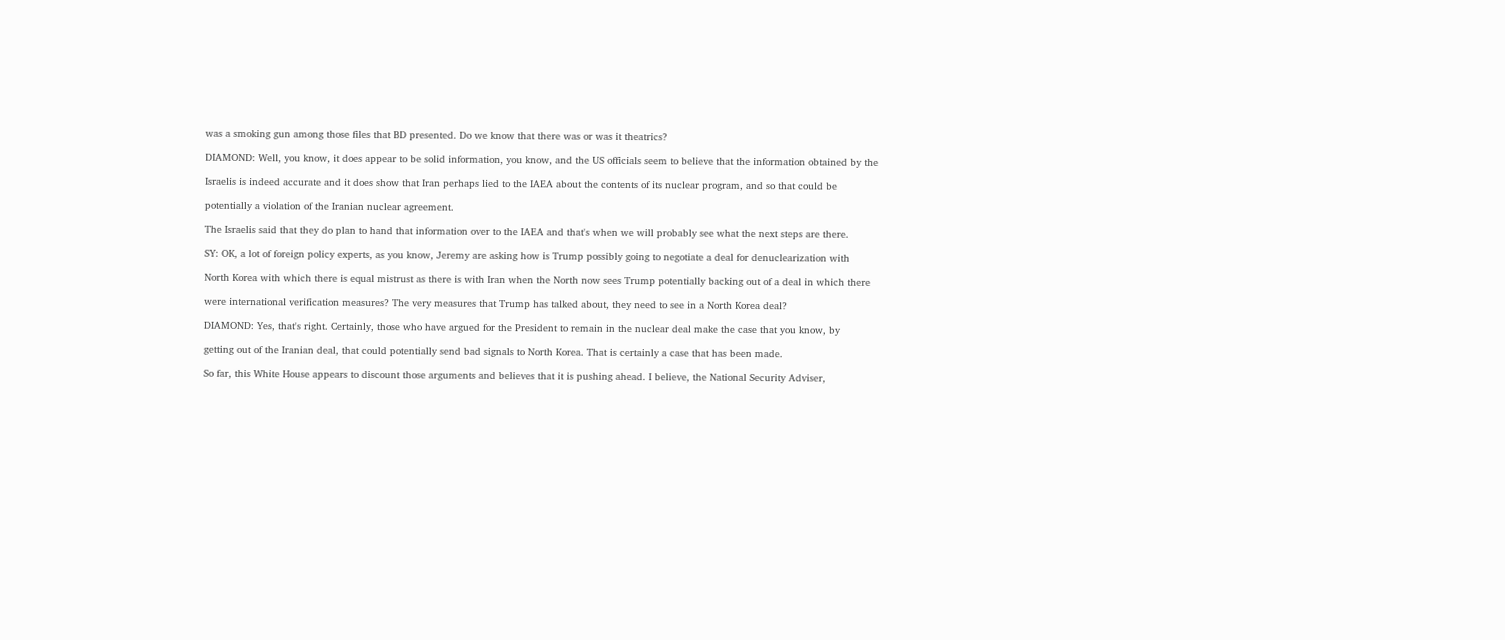was a smoking gun among those files that BD presented. Do we know that there was or was it theatrics?

DIAMOND: Well, you know, it does appear to be solid information, you know, and the US officials seem to believe that the information obtained by the

Israelis is indeed accurate and it does show that Iran perhaps lied to the IAEA about the contents of its nuclear program, and so that could be

potentially a violation of the Iranian nuclear agreement.

The Israelis said that they do plan to hand that information over to the IAEA and that's when we will probably see what the next steps are there.

SY: OK, a lot of foreign policy experts, as you know, Jeremy are asking how is Trump possibly going to negotiate a deal for denuclearization with

North Korea with which there is equal mistrust as there is with Iran when the North now sees Trump potentially backing out of a deal in which there

were international verification measures? The very measures that Trump has talked about, they need to see in a North Korea deal?

DIAMOND: Yes, that's right. Certainly, those who have argued for the President to remain in the nuclear deal make the case that you know, by

getting out of the Iranian deal, that could potentially send bad signals to North Korea. That is certainly a case that has been made.

So far, this White House appears to discount those arguments and believes that it is pushing ahead. I believe, the National Security Adviser,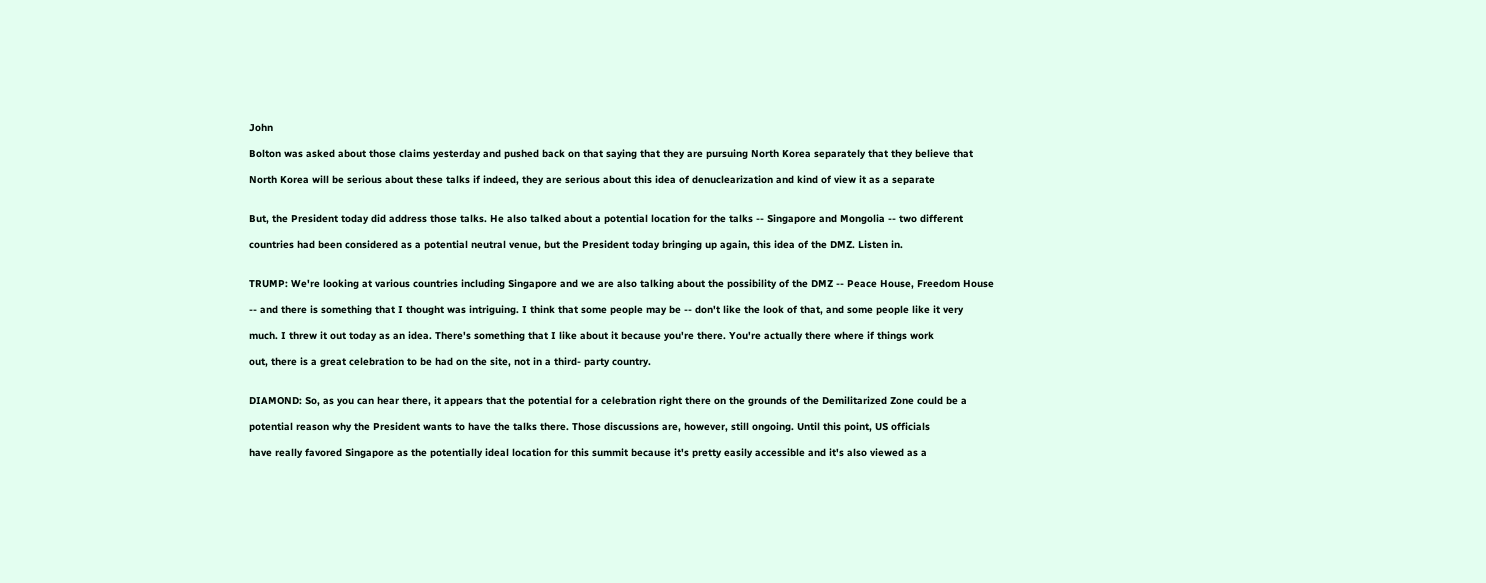John

Bolton was asked about those claims yesterday and pushed back on that saying that they are pursuing North Korea separately that they believe that

North Korea will be serious about these talks if indeed, they are serious about this idea of denuclearization and kind of view it as a separate


But, the President today did address those talks. He also talked about a potential location for the talks -- Singapore and Mongolia -- two different

countries had been considered as a potential neutral venue, but the President today bringing up again, this idea of the DMZ. Listen in.


TRUMP: We're looking at various countries including Singapore and we are also talking about the possibility of the DMZ -- Peace House, Freedom House

-- and there is something that I thought was intriguing. I think that some people may be -- don't like the look of that, and some people like it very

much. I threw it out today as an idea. There's something that I like about it because you're there. You're actually there where if things work

out, there is a great celebration to be had on the site, not in a third- party country.


DIAMOND: So, as you can hear there, it appears that the potential for a celebration right there on the grounds of the Demilitarized Zone could be a

potential reason why the President wants to have the talks there. Those discussions are, however, still ongoing. Until this point, US officials

have really favored Singapore as the potentially ideal location for this summit because it's pretty easily accessible and it's also viewed as a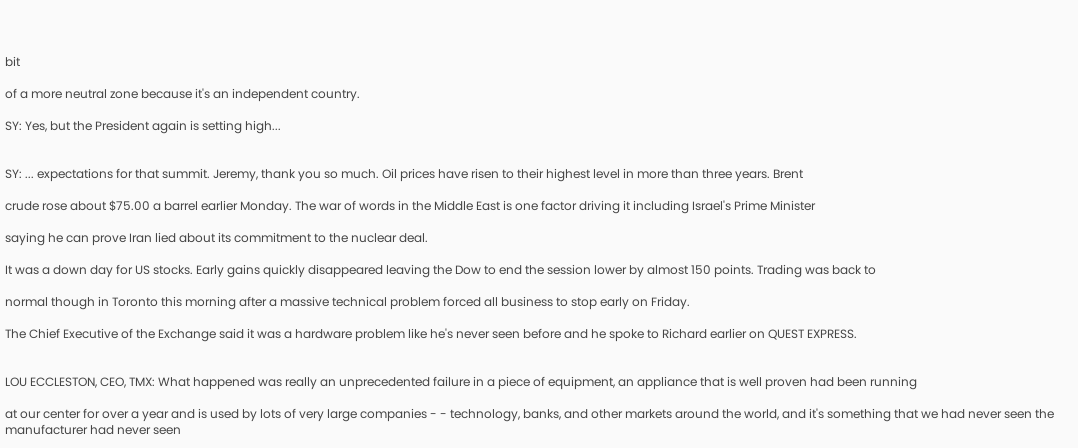bit

of a more neutral zone because it's an independent country.

SY: Yes, but the President again is setting high...


SY: ... expectations for that summit. Jeremy, thank you so much. Oil prices have risen to their highest level in more than three years. Brent

crude rose about $75.00 a barrel earlier Monday. The war of words in the Middle East is one factor driving it including Israel's Prime Minister

saying he can prove Iran lied about its commitment to the nuclear deal.

It was a down day for US stocks. Early gains quickly disappeared leaving the Dow to end the session lower by almost 150 points. Trading was back to

normal though in Toronto this morning after a massive technical problem forced all business to stop early on Friday.

The Chief Executive of the Exchange said it was a hardware problem like he's never seen before and he spoke to Richard earlier on QUEST EXPRESS.


LOU ECCLESTON, CEO, TMX: What happened was really an unprecedented failure in a piece of equipment, an appliance that is well proven had been running

at our center for over a year and is used by lots of very large companies - - technology, banks, and other markets around the world, and it's something that we had never seen the manufacturer had never seen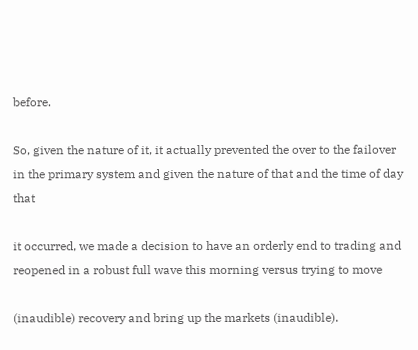before.

So, given the nature of it, it actually prevented the over to the failover in the primary system and given the nature of that and the time of day that

it occurred, we made a decision to have an orderly end to trading and reopened in a robust full wave this morning versus trying to move

(inaudible) recovery and bring up the markets (inaudible).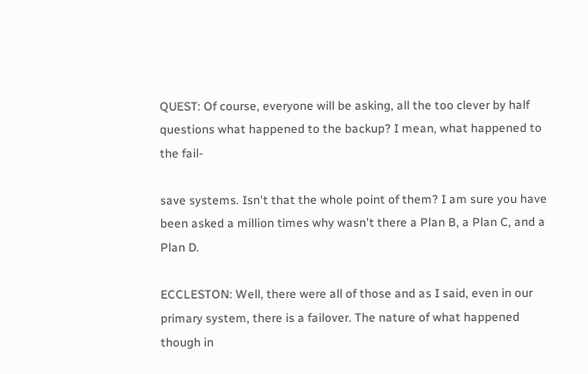QUEST: Of course, everyone will be asking, all the too clever by half questions what happened to the backup? I mean, what happened to the fail-

save systems. Isn't that the whole point of them? I am sure you have been asked a million times why wasn't there a Plan B, a Plan C, and a Plan D.

ECCLESTON: Well, there were all of those and as I said, even in our primary system, there is a failover. The nature of what happened though in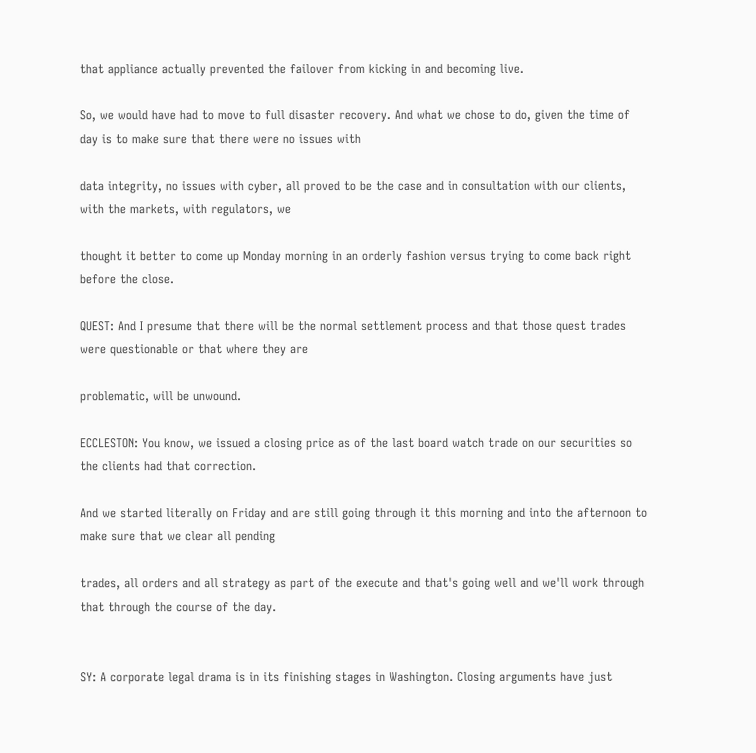that appliance actually prevented the failover from kicking in and becoming live.

So, we would have had to move to full disaster recovery. And what we chose to do, given the time of day is to make sure that there were no issues with

data integrity, no issues with cyber, all proved to be the case and in consultation with our clients, with the markets, with regulators, we

thought it better to come up Monday morning in an orderly fashion versus trying to come back right before the close.

QUEST: And I presume that there will be the normal settlement process and that those quest trades were questionable or that where they are

problematic, will be unwound.

ECCLESTON: You know, we issued a closing price as of the last board watch trade on our securities so the clients had that correction.

And we started literally on Friday and are still going through it this morning and into the afternoon to make sure that we clear all pending

trades, all orders and all strategy as part of the execute and that's going well and we'll work through that through the course of the day.


SY: A corporate legal drama is in its finishing stages in Washington. Closing arguments have just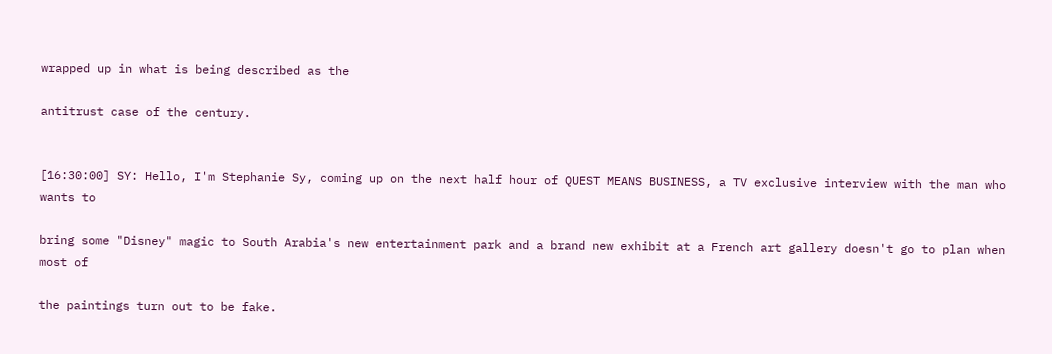wrapped up in what is being described as the

antitrust case of the century.


[16:30:00] SY: Hello, I'm Stephanie Sy, coming up on the next half hour of QUEST MEANS BUSINESS, a TV exclusive interview with the man who wants to

bring some "Disney" magic to South Arabia's new entertainment park and a brand new exhibit at a French art gallery doesn't go to plan when most of

the paintings turn out to be fake.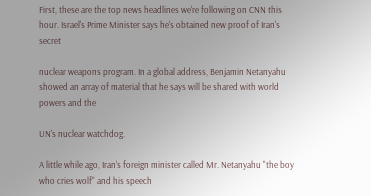First, these are the top news headlines we're following on CNN this hour. Israel's Prime Minister says he's obtained new proof of Iran's secret

nuclear weapons program. In a global address, Benjamin Netanyahu showed an array of material that he says will be shared with world powers and the

UN's nuclear watchdog.

A little while ago, Iran's foreign minister called Mr. Netanyahu "the boy who cries wolf" and his speech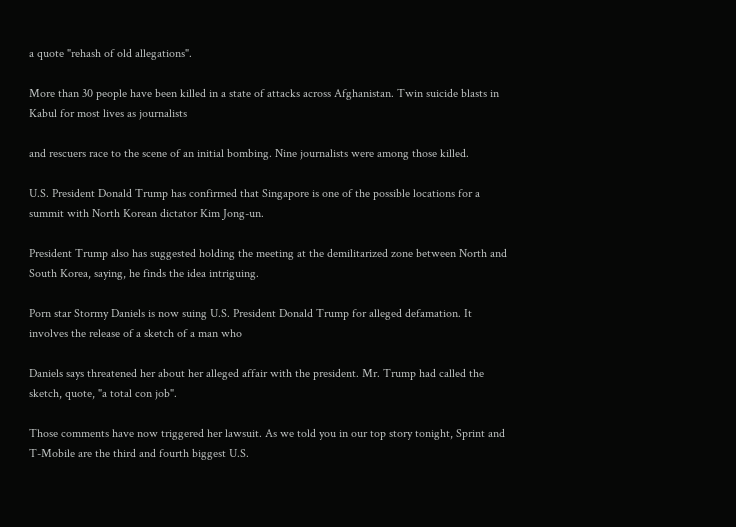a quote "rehash of old allegations".

More than 30 people have been killed in a state of attacks across Afghanistan. Twin suicide blasts in Kabul for most lives as journalists

and rescuers race to the scene of an initial bombing. Nine journalists were among those killed.

U.S. President Donald Trump has confirmed that Singapore is one of the possible locations for a summit with North Korean dictator Kim Jong-un.

President Trump also has suggested holding the meeting at the demilitarized zone between North and South Korea, saying, he finds the idea intriguing.

Porn star Stormy Daniels is now suing U.S. President Donald Trump for alleged defamation. It involves the release of a sketch of a man who

Daniels says threatened her about her alleged affair with the president. Mr. Trump had called the sketch, quote, "a total con job".

Those comments have now triggered her lawsuit. As we told you in our top story tonight, Sprint and T-Mobile are the third and fourth biggest U.S.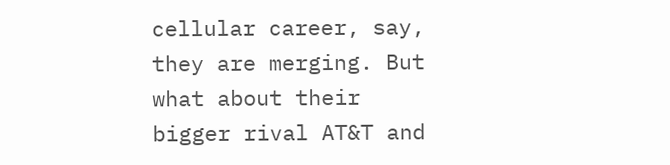cellular career, say, they are merging. But what about their bigger rival AT&T and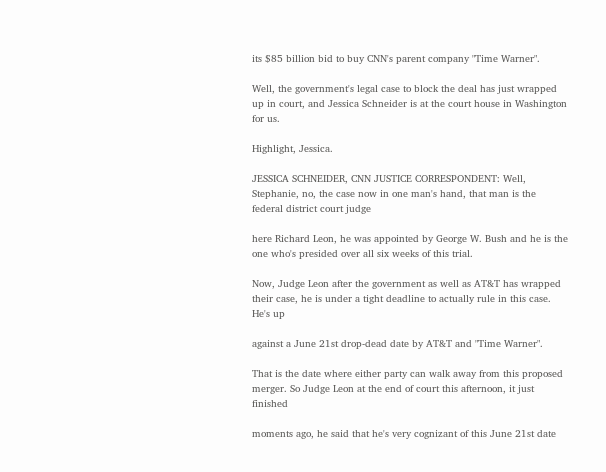its $85 billion bid to buy CNN's parent company "Time Warner".

Well, the government's legal case to block the deal has just wrapped up in court, and Jessica Schneider is at the court house in Washington for us.

Highlight, Jessica.

JESSICA SCHNEIDER, CNN JUSTICE CORRESPONDENT: Well, Stephanie, no, the case now in one man's hand, that man is the federal district court judge

here Richard Leon, he was appointed by George W. Bush and he is the one who's presided over all six weeks of this trial.

Now, Judge Leon after the government as well as AT&T has wrapped their case, he is under a tight deadline to actually rule in this case. He's up

against a June 21st drop-dead date by AT&T and "Time Warner".

That is the date where either party can walk away from this proposed merger. So Judge Leon at the end of court this afternoon, it just finished

moments ago, he said that he's very cognizant of this June 21st date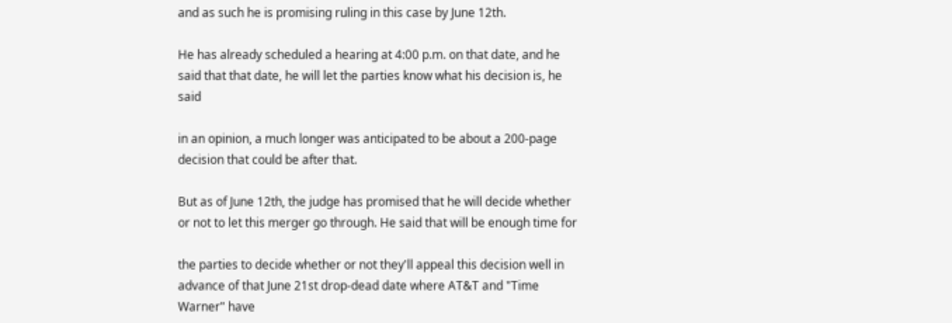and as such he is promising ruling in this case by June 12th.

He has already scheduled a hearing at 4:00 p.m. on that date, and he said that that date, he will let the parties know what his decision is, he said

in an opinion, a much longer was anticipated to be about a 200-page decision that could be after that.

But as of June 12th, the judge has promised that he will decide whether or not to let this merger go through. He said that will be enough time for

the parties to decide whether or not they'll appeal this decision well in advance of that June 21st drop-dead date where AT&T and "Time Warner" have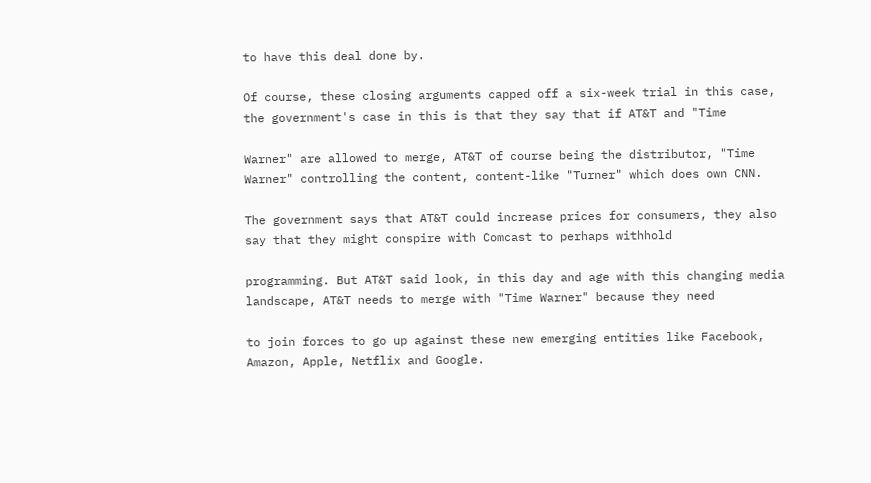to have this deal done by.

Of course, these closing arguments capped off a six-week trial in this case, the government's case in this is that they say that if AT&T and "Time

Warner" are allowed to merge, AT&T of course being the distributor, "Time Warner" controlling the content, content-like "Turner" which does own CNN.

The government says that AT&T could increase prices for consumers, they also say that they might conspire with Comcast to perhaps withhold

programming. But AT&T said look, in this day and age with this changing media landscape, AT&T needs to merge with "Time Warner" because they need

to join forces to go up against these new emerging entities like Facebook, Amazon, Apple, Netflix and Google.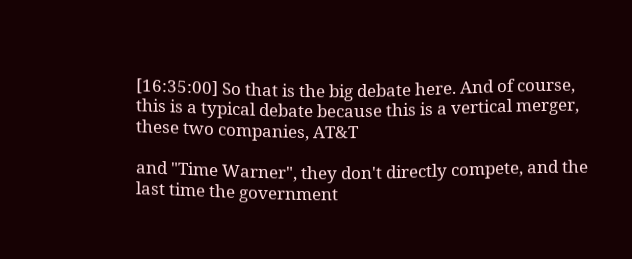[16:35:00] So that is the big debate here. And of course, this is a typical debate because this is a vertical merger, these two companies, AT&T

and "Time Warner", they don't directly compete, and the last time the government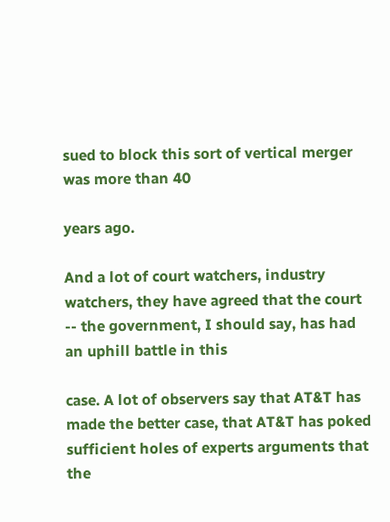sued to block this sort of vertical merger was more than 40

years ago.

And a lot of court watchers, industry watchers, they have agreed that the court -- the government, I should say, has had an uphill battle in this

case. A lot of observers say that AT&T has made the better case, that AT&T has poked sufficient holes of experts arguments that the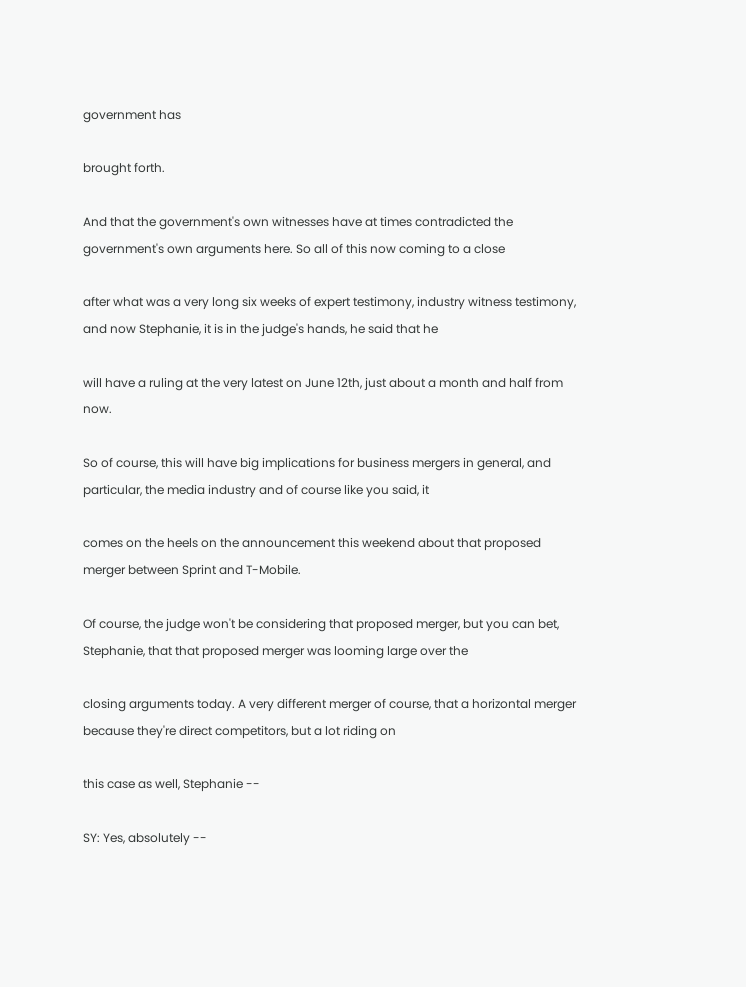government has

brought forth.

And that the government's own witnesses have at times contradicted the government's own arguments here. So all of this now coming to a close

after what was a very long six weeks of expert testimony, industry witness testimony, and now Stephanie, it is in the judge's hands, he said that he

will have a ruling at the very latest on June 12th, just about a month and half from now.

So of course, this will have big implications for business mergers in general, and particular, the media industry and of course like you said, it

comes on the heels on the announcement this weekend about that proposed merger between Sprint and T-Mobile.

Of course, the judge won't be considering that proposed merger, but you can bet, Stephanie, that that proposed merger was looming large over the

closing arguments today. A very different merger of course, that a horizontal merger because they're direct competitors, but a lot riding on

this case as well, Stephanie --

SY: Yes, absolutely --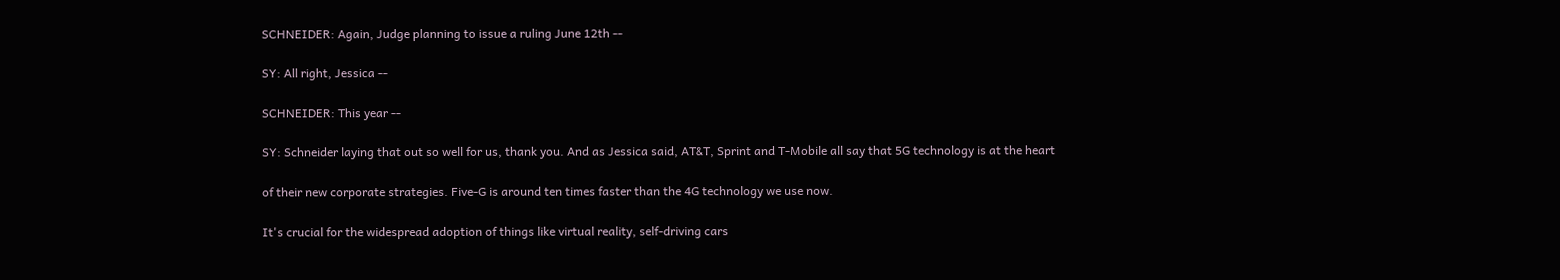SCHNEIDER: Again, Judge planning to issue a ruling June 12th --

SY: All right, Jessica --

SCHNEIDER: This year --

SY: Schneider laying that out so well for us, thank you. And as Jessica said, AT&T, Sprint and T-Mobile all say that 5G technology is at the heart

of their new corporate strategies. Five-G is around ten times faster than the 4G technology we use now.

It's crucial for the widespread adoption of things like virtual reality, self-driving cars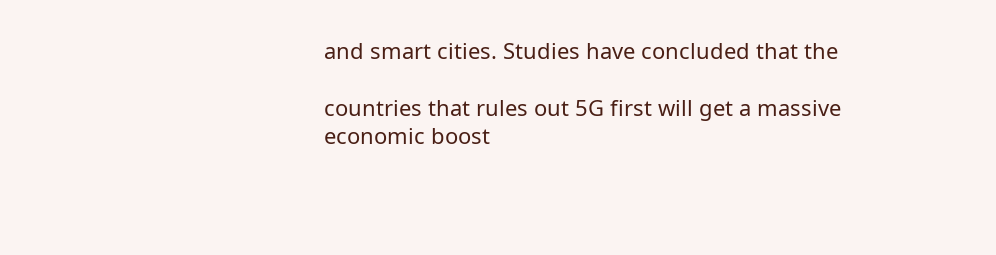and smart cities. Studies have concluded that the

countries that rules out 5G first will get a massive economic boost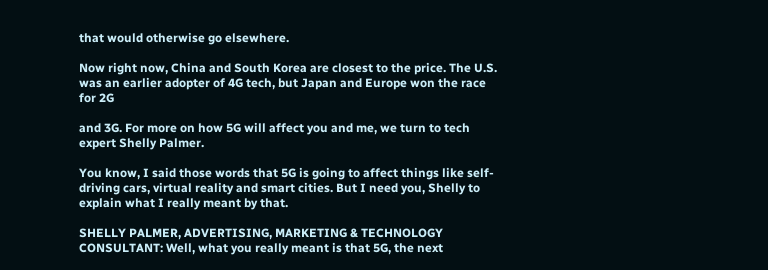that would otherwise go elsewhere.

Now right now, China and South Korea are closest to the price. The U.S. was an earlier adopter of 4G tech, but Japan and Europe won the race for 2G

and 3G. For more on how 5G will affect you and me, we turn to tech expert Shelly Palmer.

You know, I said those words that 5G is going to affect things like self- driving cars, virtual reality and smart cities. But I need you, Shelly to explain what I really meant by that.

SHELLY PALMER, ADVERTISING, MARKETING & TECHNOLOGY CONSULTANT: Well, what you really meant is that 5G, the next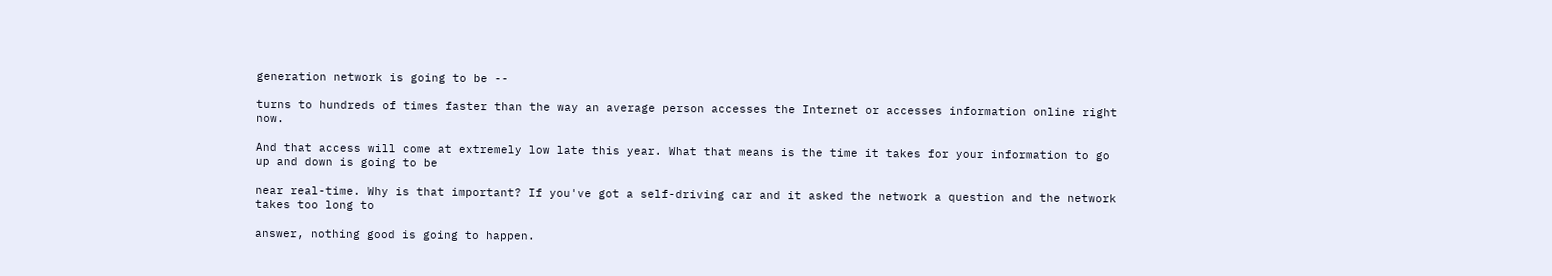generation network is going to be --

turns to hundreds of times faster than the way an average person accesses the Internet or accesses information online right now.

And that access will come at extremely low late this year. What that means is the time it takes for your information to go up and down is going to be

near real-time. Why is that important? If you've got a self-driving car and it asked the network a question and the network takes too long to

answer, nothing good is going to happen.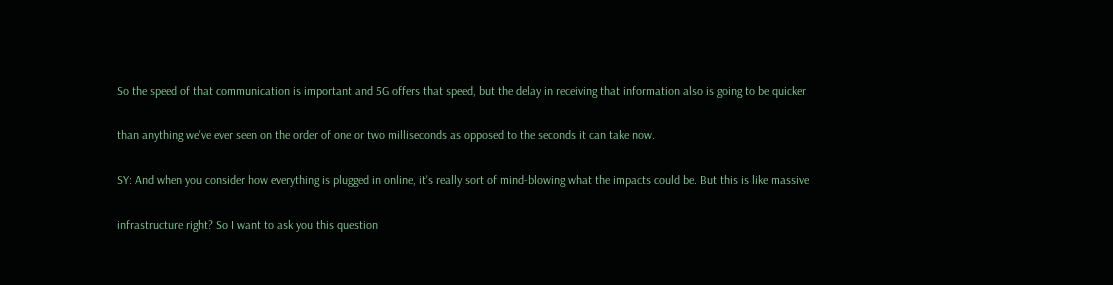So the speed of that communication is important and 5G offers that speed, but the delay in receiving that information also is going to be quicker

than anything we've ever seen on the order of one or two milliseconds as opposed to the seconds it can take now.

SY: And when you consider how everything is plugged in online, it's really sort of mind-blowing what the impacts could be. But this is like massive

infrastructure right? So I want to ask you this question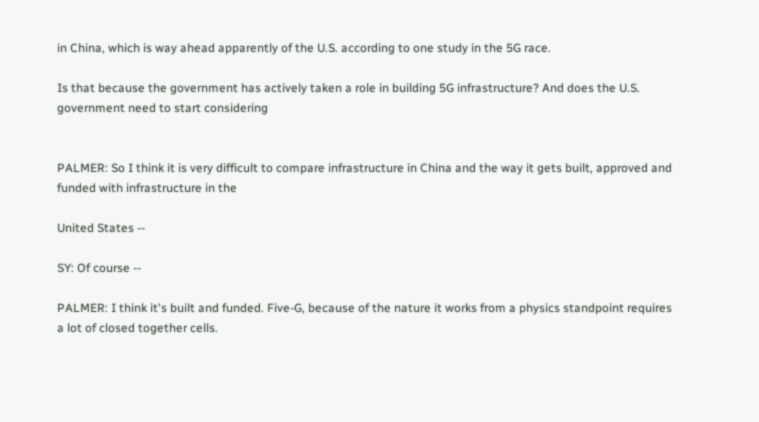in China, which is way ahead apparently of the U.S. according to one study in the 5G race.

Is that because the government has actively taken a role in building 5G infrastructure? And does the U.S. government need to start considering


PALMER: So I think it is very difficult to compare infrastructure in China and the way it gets built, approved and funded with infrastructure in the

United States --

SY: Of course --

PALMER: I think it's built and funded. Five-G, because of the nature it works from a physics standpoint requires a lot of closed together cells.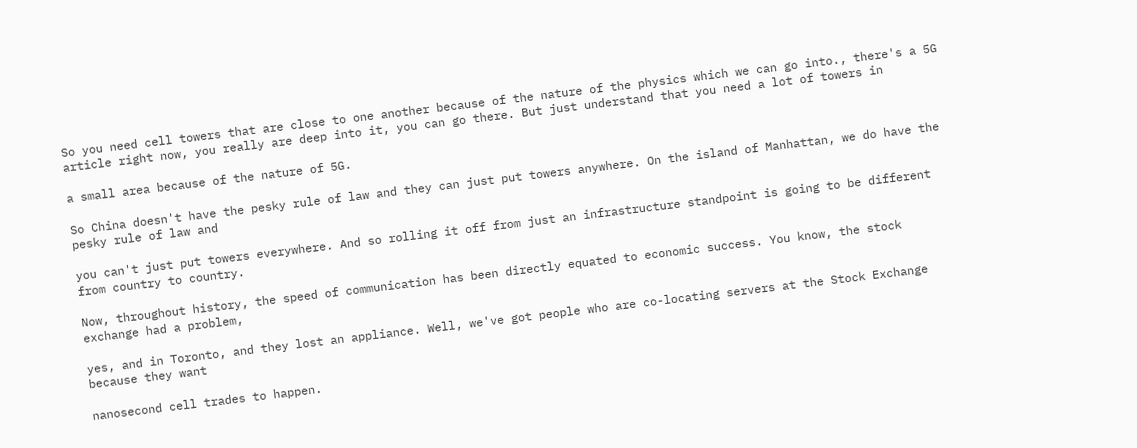So you need cell towers that are close to one another because of the nature of the physics which we can go into., there's a 5G article right now, you really are deep into it, you can go there. But just understand that you need a lot of towers in

a small area because of the nature of 5G.

So China doesn't have the pesky rule of law and they can just put towers anywhere. On the island of Manhattan, we do have the pesky rule of law and

you can't just put towers everywhere. And so rolling it off from just an infrastructure standpoint is going to be different from country to country.

Now, throughout history, the speed of communication has been directly equated to economic success. You know, the stock exchange had a problem,

yes, and in Toronto, and they lost an appliance. Well, we've got people who are co-locating servers at the Stock Exchange because they want

nanosecond cell trades to happen.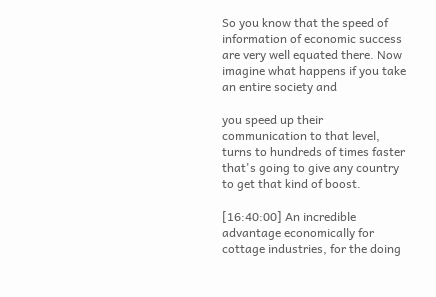So you know that the speed of information of economic success are very well equated there. Now imagine what happens if you take an entire society and

you speed up their communication to that level, turns to hundreds of times faster that's going to give any country to get that kind of boost.

[16:40:00] An incredible advantage economically for cottage industries, for the doing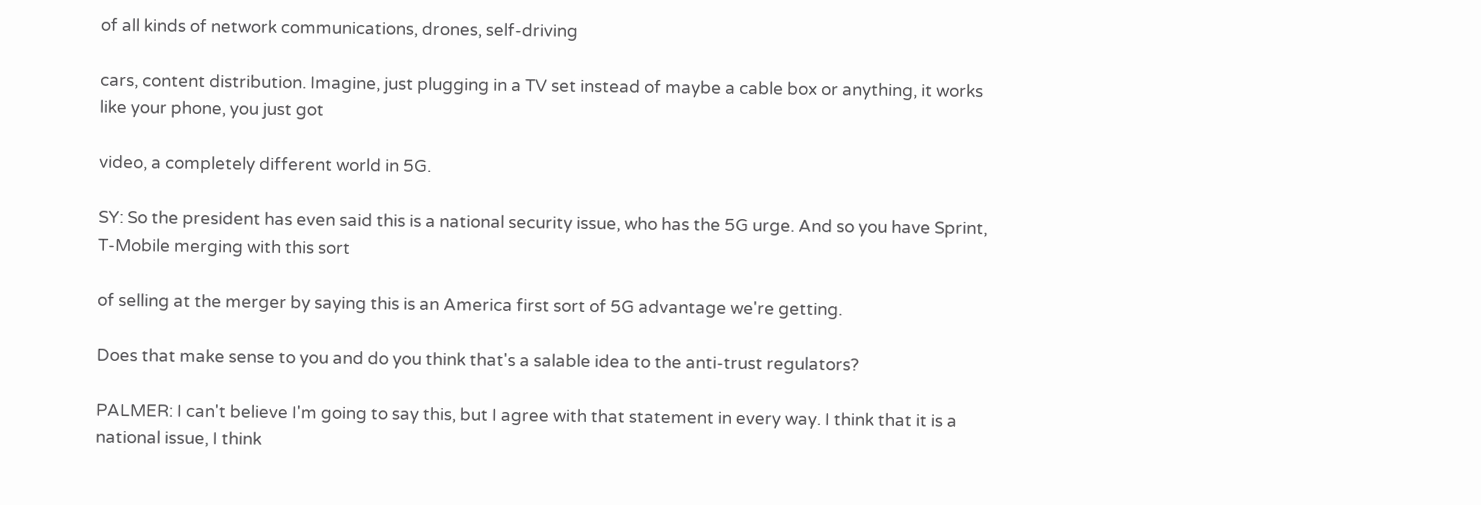of all kinds of network communications, drones, self-driving

cars, content distribution. Imagine, just plugging in a TV set instead of maybe a cable box or anything, it works like your phone, you just got

video, a completely different world in 5G.

SY: So the president has even said this is a national security issue, who has the 5G urge. And so you have Sprint, T-Mobile merging with this sort

of selling at the merger by saying this is an America first sort of 5G advantage we're getting.

Does that make sense to you and do you think that's a salable idea to the anti-trust regulators?

PALMER: I can't believe I'm going to say this, but I agree with that statement in every way. I think that it is a national issue, I think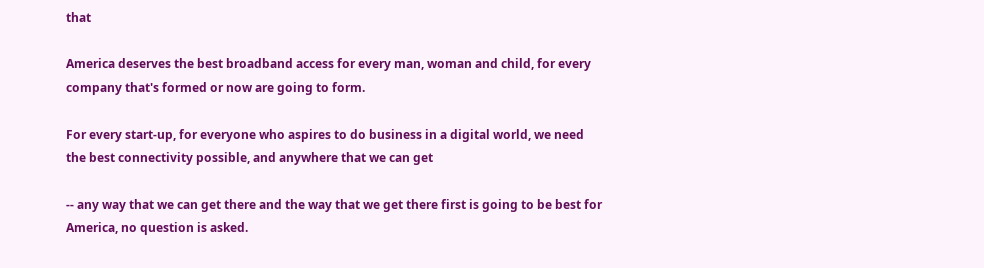that

America deserves the best broadband access for every man, woman and child, for every company that's formed or now are going to form.

For every start-up, for everyone who aspires to do business in a digital world, we need the best connectivity possible, and anywhere that we can get

-- any way that we can get there and the way that we get there first is going to be best for America, no question is asked.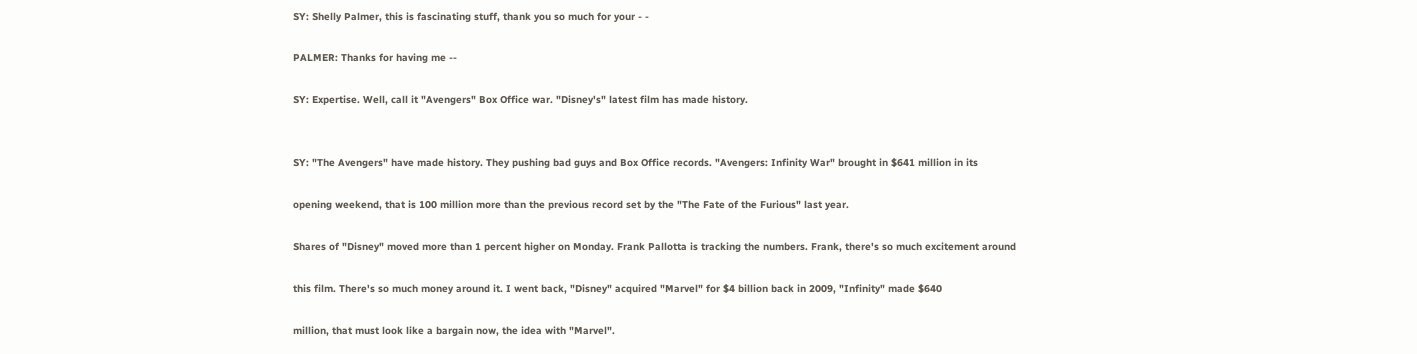SY: Shelly Palmer, this is fascinating stuff, thank you so much for your - -

PALMER: Thanks for having me --

SY: Expertise. Well, call it "Avengers" Box Office war. "Disney's" latest film has made history.


SY: "The Avengers" have made history. They pushing bad guys and Box Office records. "Avengers: Infinity War" brought in $641 million in its

opening weekend, that is 100 million more than the previous record set by the "The Fate of the Furious" last year.

Shares of "Disney" moved more than 1 percent higher on Monday. Frank Pallotta is tracking the numbers. Frank, there's so much excitement around

this film. There's so much money around it. I went back, "Disney" acquired "Marvel" for $4 billion back in 2009, "Infinity" made $640

million, that must look like a bargain now, the idea with "Marvel".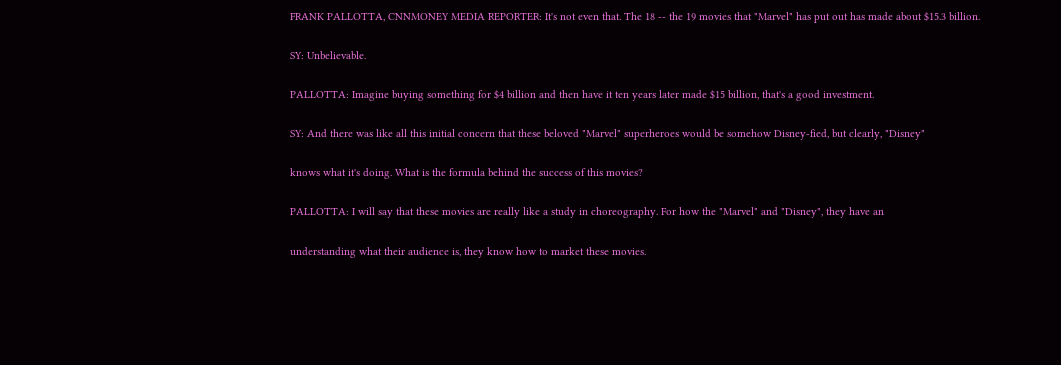FRANK PALLOTTA, CNNMONEY MEDIA REPORTER: It's not even that. The 18 -- the 19 movies that "Marvel" has put out has made about $15.3 billion.

SY: Unbelievable.

PALLOTTA: Imagine buying something for $4 billion and then have it ten years later made $15 billion, that's a good investment.

SY: And there was like all this initial concern that these beloved "Marvel" superheroes would be somehow Disney-fied, but clearly, "Disney"

knows what it's doing. What is the formula behind the success of this movies?

PALLOTTA: I will say that these movies are really like a study in choreography. For how the "Marvel" and "Disney", they have an

understanding what their audience is, they know how to market these movies.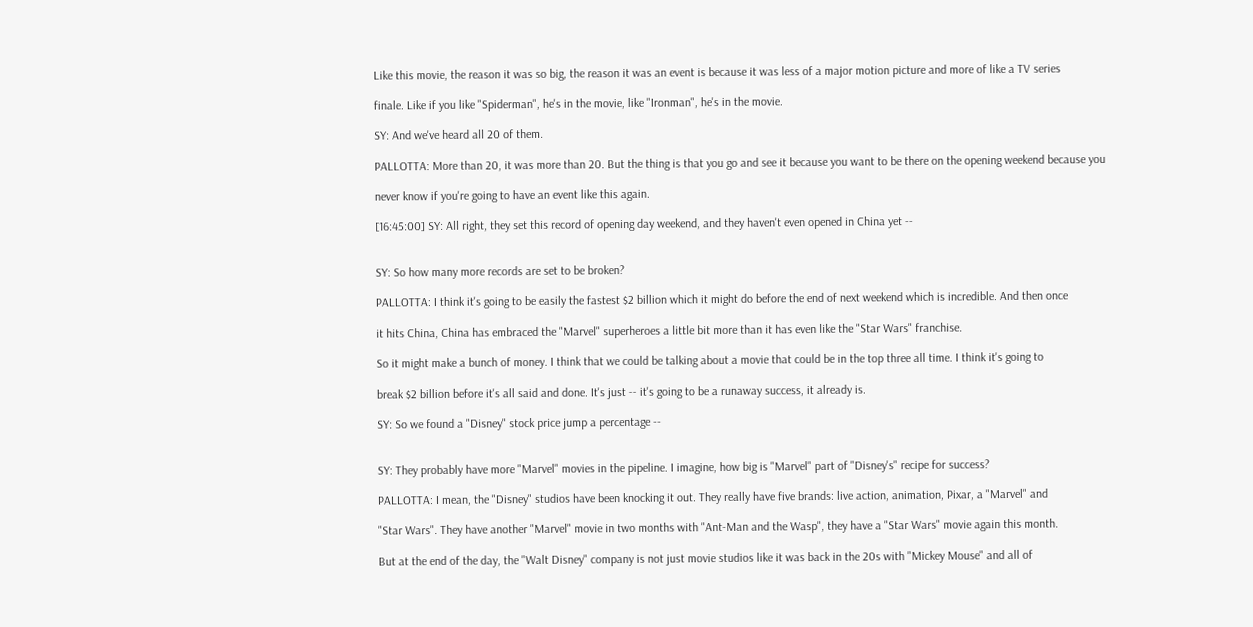Like this movie, the reason it was so big, the reason it was an event is because it was less of a major motion picture and more of like a TV series

finale. Like if you like "Spiderman", he's in the movie, like "Ironman", he's in the movie.

SY: And we've heard all 20 of them.

PALLOTTA: More than 20, it was more than 20. But the thing is that you go and see it because you want to be there on the opening weekend because you

never know if you're going to have an event like this again.

[16:45:00] SY: All right, they set this record of opening day weekend, and they haven't even opened in China yet --


SY: So how many more records are set to be broken?

PALLOTTA: I think it's going to be easily the fastest $2 billion which it might do before the end of next weekend which is incredible. And then once

it hits China, China has embraced the "Marvel" superheroes a little bit more than it has even like the "Star Wars" franchise.

So it might make a bunch of money. I think that we could be talking about a movie that could be in the top three all time. I think it's going to

break $2 billion before it's all said and done. It's just -- it's going to be a runaway success, it already is.

SY: So we found a "Disney" stock price jump a percentage --


SY: They probably have more "Marvel" movies in the pipeline. I imagine, how big is "Marvel" part of "Disney's" recipe for success?

PALLOTTA: I mean, the "Disney" studios have been knocking it out. They really have five brands: live action, animation, Pixar, a "Marvel" and

"Star Wars". They have another "Marvel" movie in two months with "Ant-Man and the Wasp", they have a "Star Wars" movie again this month.

But at the end of the day, the "Walt Disney" company is not just movie studios like it was back in the 20s with "Mickey Mouse" and all of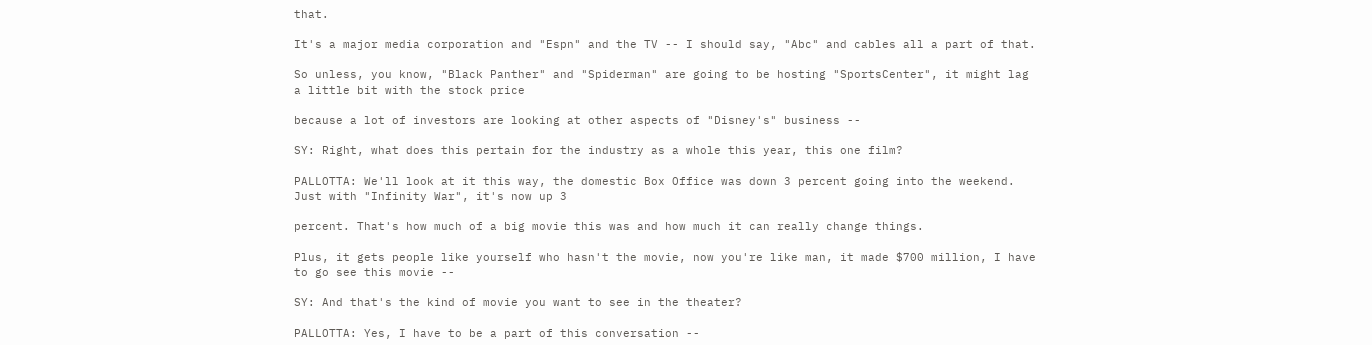that.

It's a major media corporation and "Espn" and the TV -- I should say, "Abc" and cables all a part of that.

So unless, you know, "Black Panther" and "Spiderman" are going to be hosting "SportsCenter", it might lag a little bit with the stock price

because a lot of investors are looking at other aspects of "Disney's" business --

SY: Right, what does this pertain for the industry as a whole this year, this one film?

PALLOTTA: We'll look at it this way, the domestic Box Office was down 3 percent going into the weekend. Just with "Infinity War", it's now up 3

percent. That's how much of a big movie this was and how much it can really change things.

Plus, it gets people like yourself who hasn't the movie, now you're like man, it made $700 million, I have to go see this movie --

SY: And that's the kind of movie you want to see in the theater?

PALLOTTA: Yes, I have to be a part of this conversation --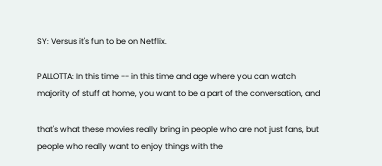SY: Versus it's fun to be on Netflix.

PALLOTTA: In this time -- in this time and age where you can watch majority of stuff at home, you want to be a part of the conversation, and

that's what these movies really bring in people who are not just fans, but people who really want to enjoy things with the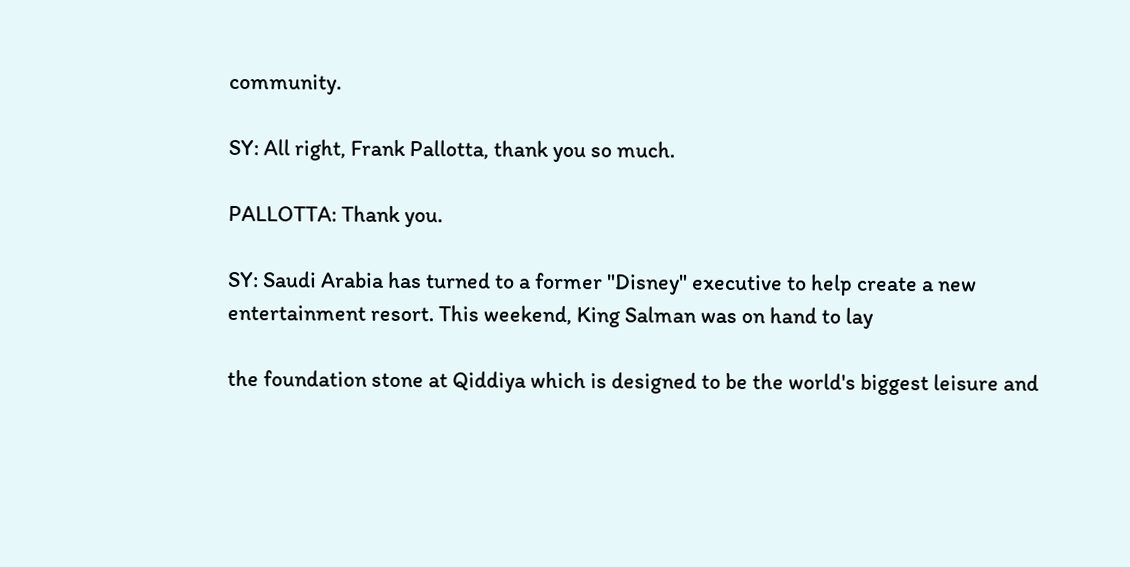community.

SY: All right, Frank Pallotta, thank you so much.

PALLOTTA: Thank you.

SY: Saudi Arabia has turned to a former "Disney" executive to help create a new entertainment resort. This weekend, King Salman was on hand to lay

the foundation stone at Qiddiya which is designed to be the world's biggest leisure and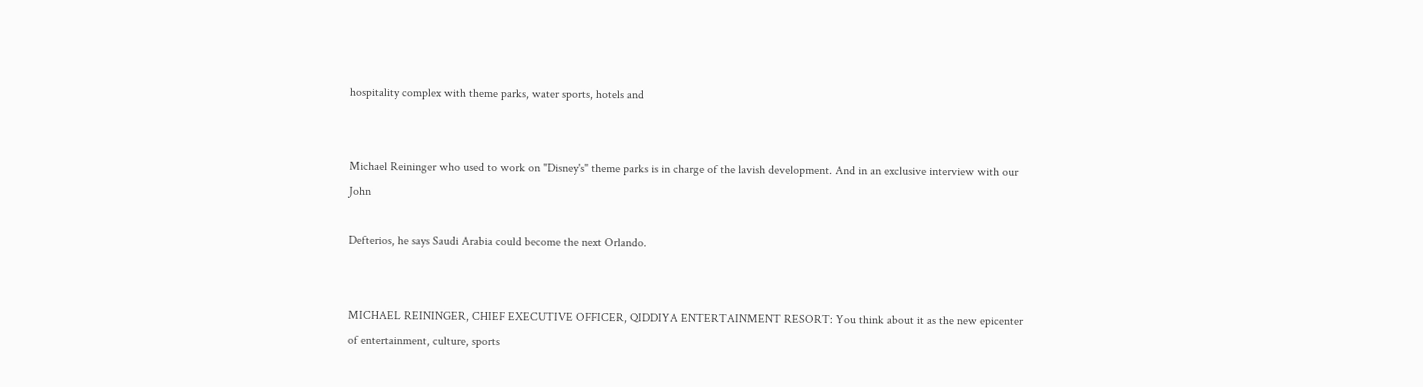hospitality complex with theme parks, water sports, hotels and


Michael Reininger who used to work on "Disney's" theme parks is in charge of the lavish development. And in an exclusive interview with our John

Defterios, he says Saudi Arabia could become the next Orlando.


MICHAEL REININGER, CHIEF EXECUTIVE OFFICER, QIDDIYA ENTERTAINMENT RESORT: You think about it as the new epicenter of entertainment, culture, sports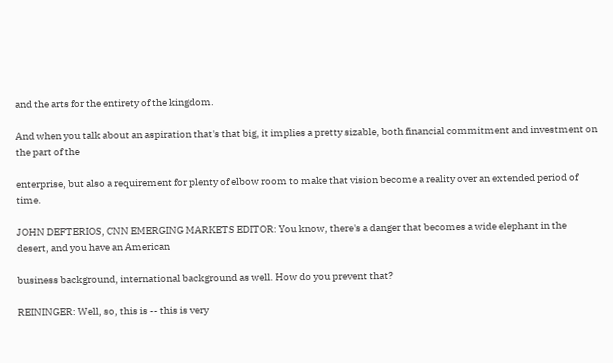and the arts for the entirety of the kingdom.

And when you talk about an aspiration that's that big, it implies a pretty sizable, both financial commitment and investment on the part of the

enterprise, but also a requirement for plenty of elbow room to make that vision become a reality over an extended period of time.

JOHN DEFTERIOS, CNN EMERGING MARKETS EDITOR: You know, there's a danger that becomes a wide elephant in the desert, and you have an American

business background, international background as well. How do you prevent that?

REININGER: Well, so, this is -- this is very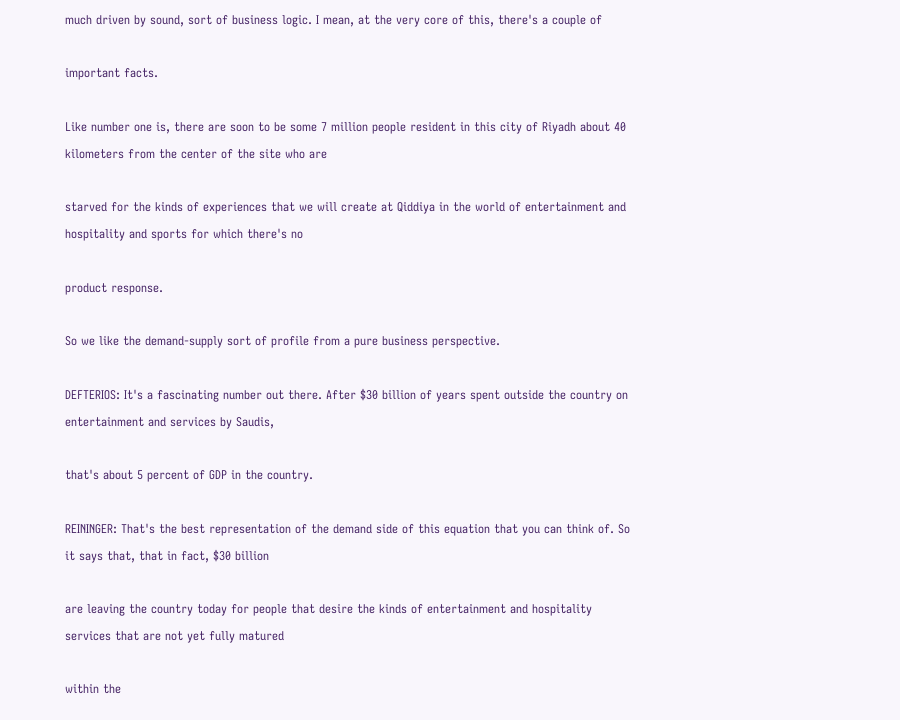much driven by sound, sort of business logic. I mean, at the very core of this, there's a couple of

important facts.

Like number one is, there are soon to be some 7 million people resident in this city of Riyadh about 40 kilometers from the center of the site who are

starved for the kinds of experiences that we will create at Qiddiya in the world of entertainment and hospitality and sports for which there's no

product response.

So we like the demand-supply sort of profile from a pure business perspective.

DEFTERIOS: It's a fascinating number out there. After $30 billion of years spent outside the country on entertainment and services by Saudis,

that's about 5 percent of GDP in the country.

REININGER: That's the best representation of the demand side of this equation that you can think of. So it says that, that in fact, $30 billion

are leaving the country today for people that desire the kinds of entertainment and hospitality services that are not yet fully matured

within the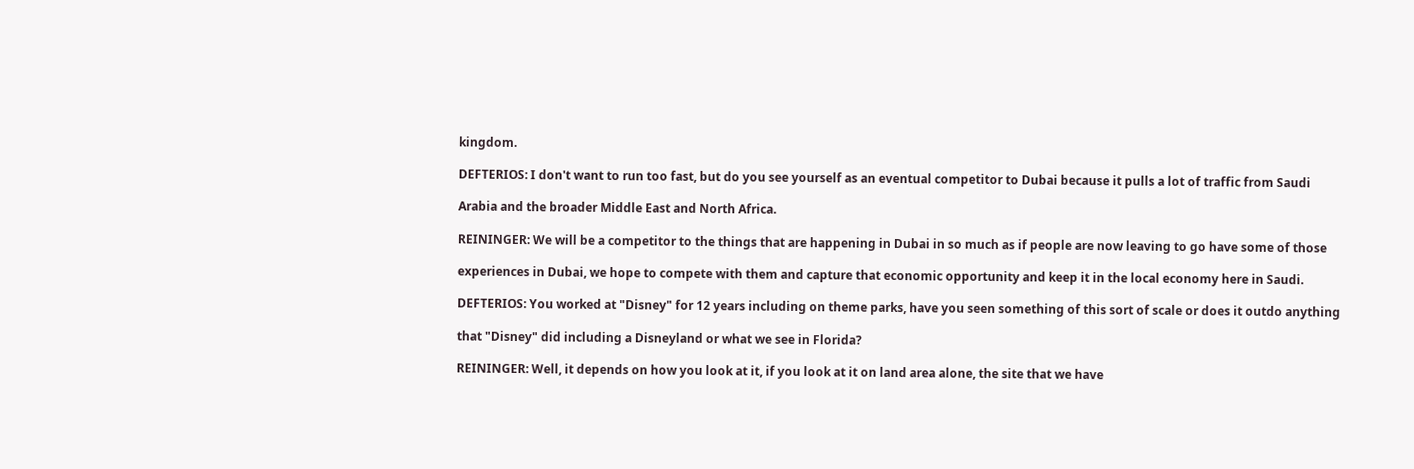kingdom.

DEFTERIOS: I don't want to run too fast, but do you see yourself as an eventual competitor to Dubai because it pulls a lot of traffic from Saudi

Arabia and the broader Middle East and North Africa.

REININGER: We will be a competitor to the things that are happening in Dubai in so much as if people are now leaving to go have some of those

experiences in Dubai, we hope to compete with them and capture that economic opportunity and keep it in the local economy here in Saudi.

DEFTERIOS: You worked at "Disney" for 12 years including on theme parks, have you seen something of this sort of scale or does it outdo anything

that "Disney" did including a Disneyland or what we see in Florida?

REININGER: Well, it depends on how you look at it, if you look at it on land area alone, the site that we have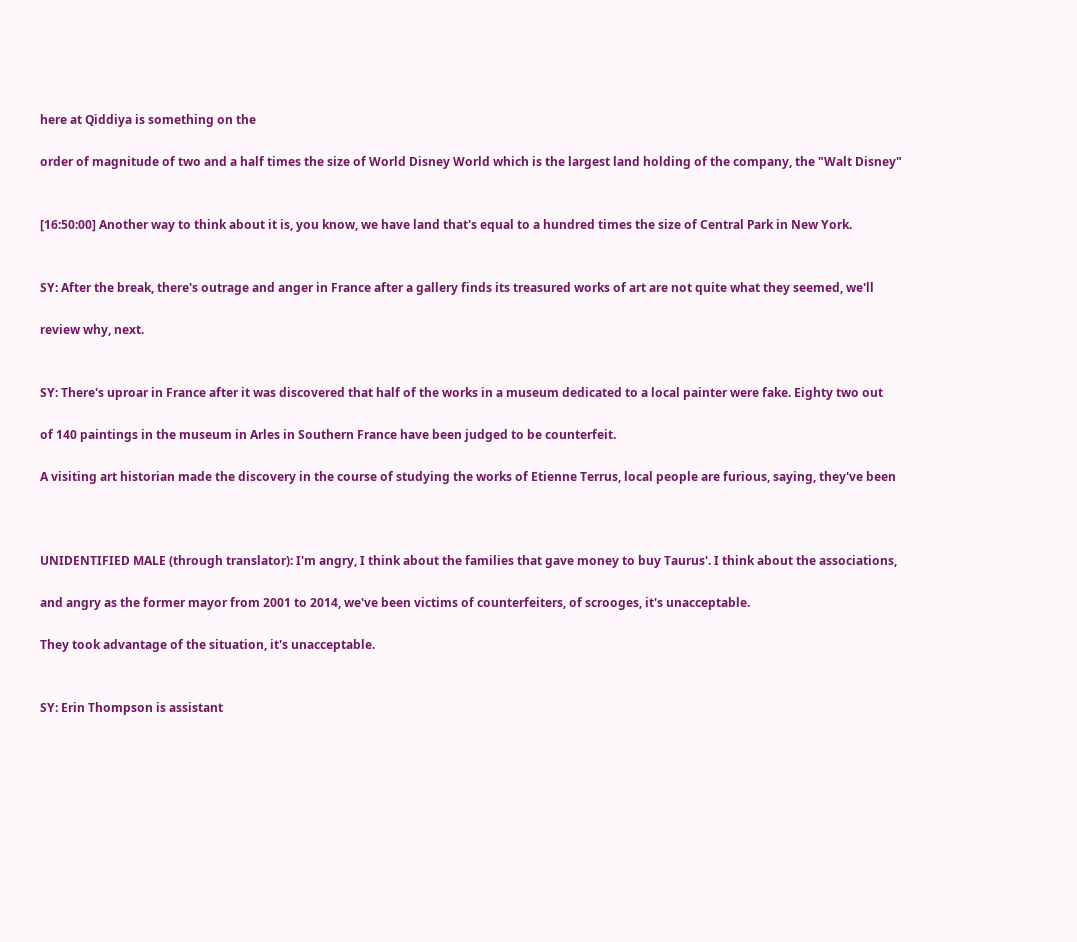here at Qiddiya is something on the

order of magnitude of two and a half times the size of World Disney World which is the largest land holding of the company, the "Walt Disney"


[16:50:00] Another way to think about it is, you know, we have land that's equal to a hundred times the size of Central Park in New York.


SY: After the break, there's outrage and anger in France after a gallery finds its treasured works of art are not quite what they seemed, we'll

review why, next.


SY: There's uproar in France after it was discovered that half of the works in a museum dedicated to a local painter were fake. Eighty two out

of 140 paintings in the museum in Arles in Southern France have been judged to be counterfeit.

A visiting art historian made the discovery in the course of studying the works of Etienne Terrus, local people are furious, saying, they've been



UNIDENTIFIED MALE (through translator): I'm angry, I think about the families that gave money to buy Taurus'. I think about the associations,

and angry as the former mayor from 2001 to 2014, we've been victims of counterfeiters, of scrooges, it's unacceptable.

They took advantage of the situation, it's unacceptable.


SY: Erin Thompson is assistant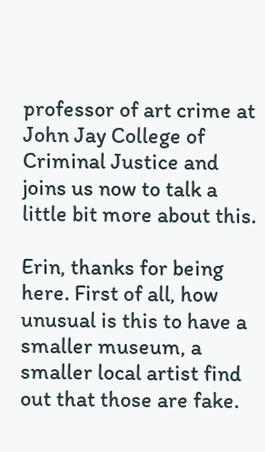professor of art crime at John Jay College of Criminal Justice and joins us now to talk a little bit more about this.

Erin, thanks for being here. First of all, how unusual is this to have a smaller museum, a smaller local artist find out that those are fake.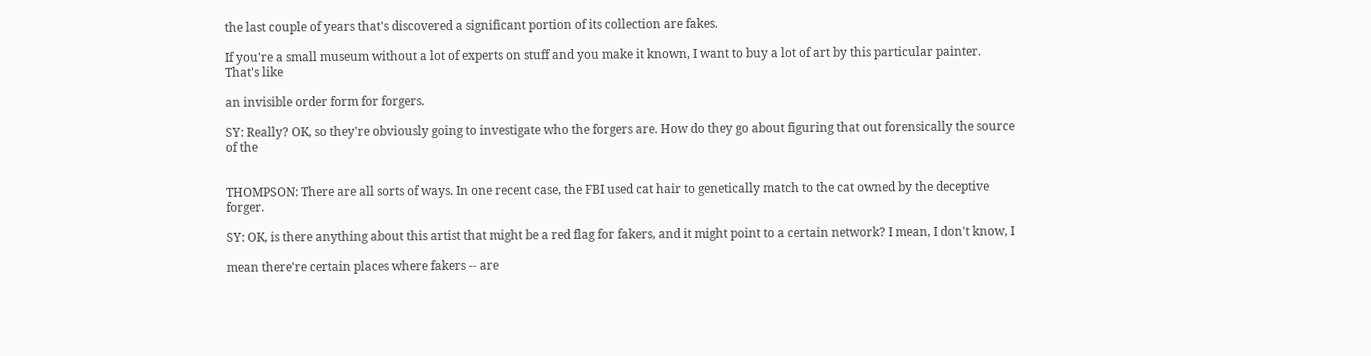the last couple of years that's discovered a significant portion of its collection are fakes.

If you're a small museum without a lot of experts on stuff and you make it known, I want to buy a lot of art by this particular painter. That's like

an invisible order form for forgers.

SY: Really? OK, so they're obviously going to investigate who the forgers are. How do they go about figuring that out forensically the source of the


THOMPSON: There are all sorts of ways. In one recent case, the FBI used cat hair to genetically match to the cat owned by the deceptive forger.

SY: OK, is there anything about this artist that might be a red flag for fakers, and it might point to a certain network? I mean, I don't know, I

mean there're certain places where fakers -- are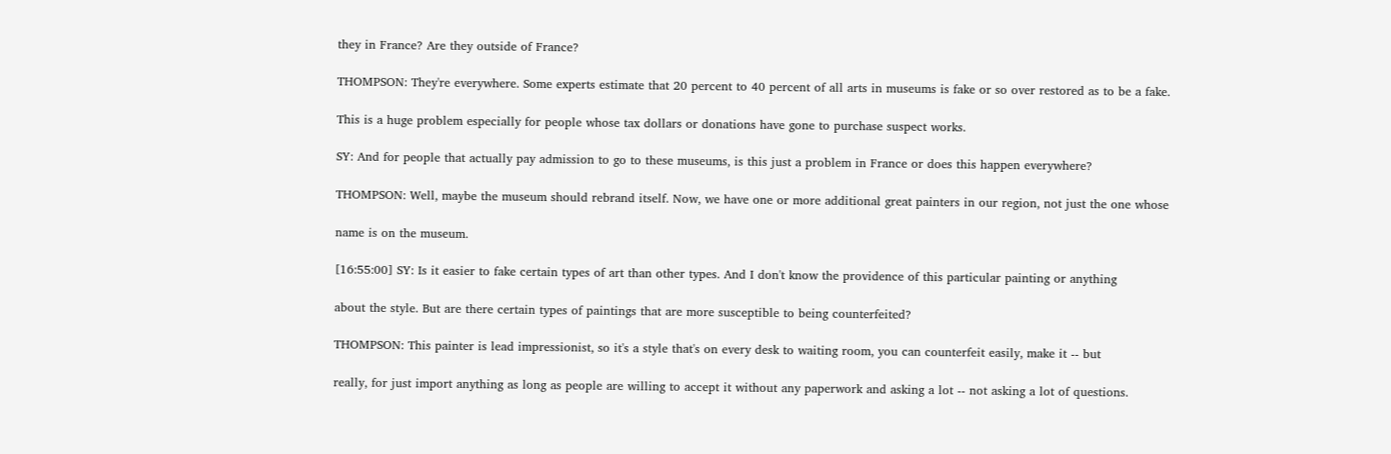they in France? Are they outside of France?

THOMPSON: They're everywhere. Some experts estimate that 20 percent to 40 percent of all arts in museums is fake or so over restored as to be a fake.

This is a huge problem especially for people whose tax dollars or donations have gone to purchase suspect works.

SY: And for people that actually pay admission to go to these museums, is this just a problem in France or does this happen everywhere?

THOMPSON: Well, maybe the museum should rebrand itself. Now, we have one or more additional great painters in our region, not just the one whose

name is on the museum.

[16:55:00] SY: Is it easier to fake certain types of art than other types. And I don't know the providence of this particular painting or anything

about the style. But are there certain types of paintings that are more susceptible to being counterfeited?

THOMPSON: This painter is lead impressionist, so it's a style that's on every desk to waiting room, you can counterfeit easily, make it -- but

really, for just import anything as long as people are willing to accept it without any paperwork and asking a lot -- not asking a lot of questions.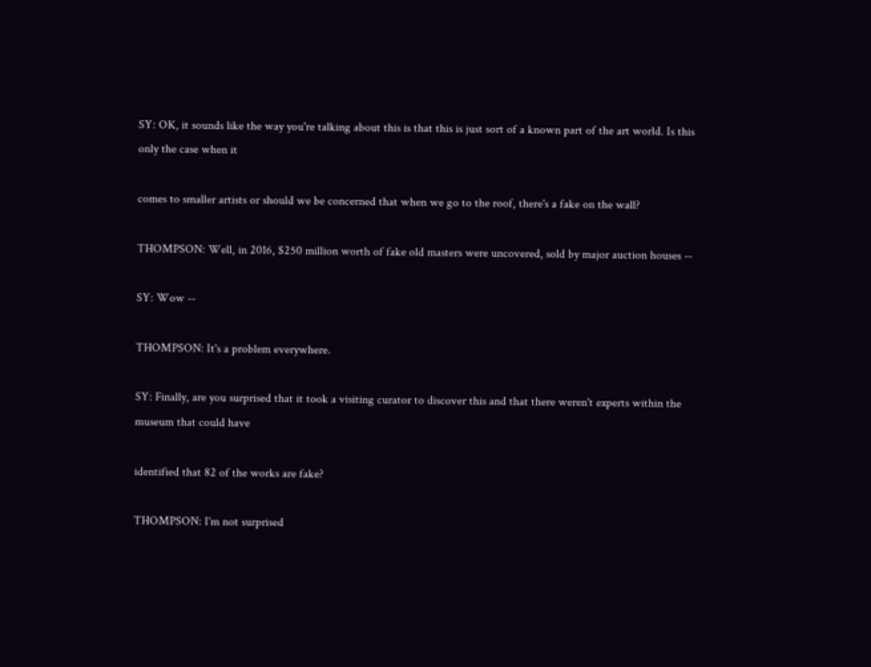SY: OK, it sounds like the way you're talking about this is that this is just sort of a known part of the art world. Is this only the case when it

comes to smaller artists or should we be concerned that when we go to the roof, there's a fake on the wall?

THOMPSON: Well, in 2016, $250 million worth of fake old masters were uncovered, sold by major auction houses --

SY: Wow --

THOMPSON: It's a problem everywhere.

SY: Finally, are you surprised that it took a visiting curator to discover this and that there weren't experts within the museum that could have

identified that 82 of the works are fake?

THOMPSON: I'm not surprised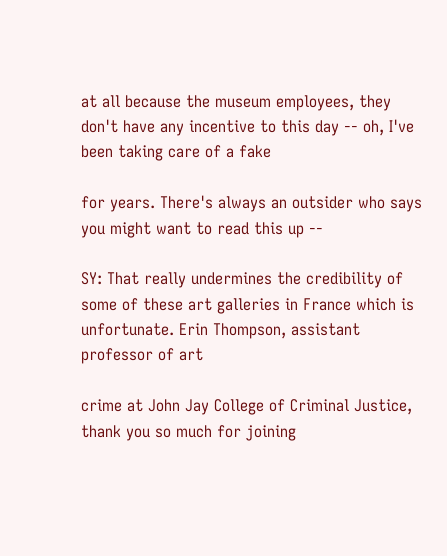at all because the museum employees, they don't have any incentive to this day -- oh, I've been taking care of a fake

for years. There's always an outsider who says you might want to read this up --

SY: That really undermines the credibility of some of these art galleries in France which is unfortunate. Erin Thompson, assistant professor of art

crime at John Jay College of Criminal Justice, thank you so much for joining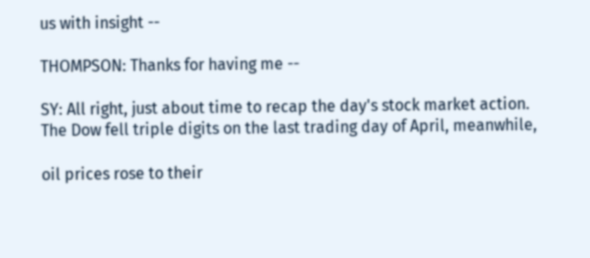us with insight --

THOMPSON: Thanks for having me --

SY: All right, just about time to recap the day's stock market action. The Dow fell triple digits on the last trading day of April, meanwhile,

oil prices rose to their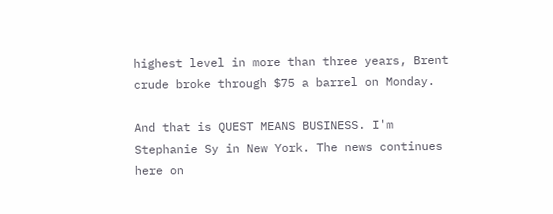highest level in more than three years, Brent crude broke through $75 a barrel on Monday.

And that is QUEST MEANS BUSINESS. I'm Stephanie Sy in New York. The news continues here on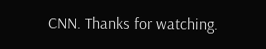CNN. Thanks for watching.